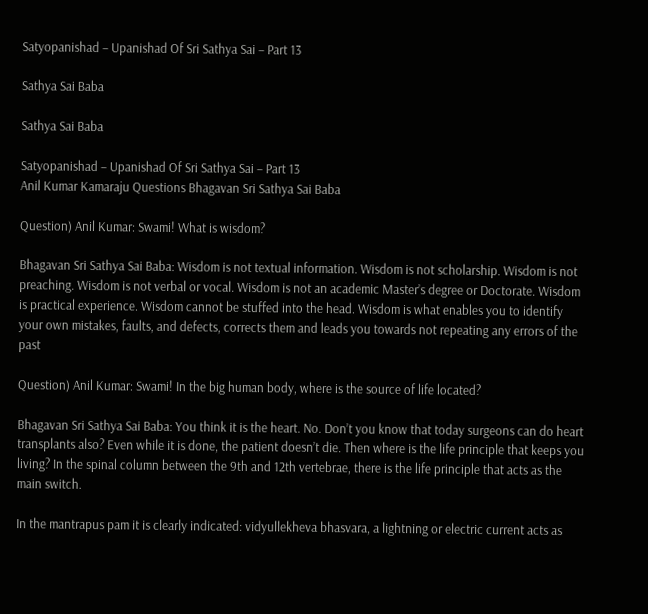Satyopanishad – Upanishad Of Sri Sathya Sai – Part 13

Sathya Sai Baba

Sathya Sai Baba

Satyopanishad – Upanishad Of Sri Sathya Sai – Part 13
Anil Kumar Kamaraju Questions Bhagavan Sri Sathya Sai Baba

Question) Anil Kumar: Swami! What is wisdom?

Bhagavan Sri Sathya Sai Baba: Wisdom is not textual information. Wisdom is not scholarship. Wisdom is not preaching. Wisdom is not verbal or vocal. Wisdom is not an academic Master’s degree or Doctorate. Wisdom is practical experience. Wisdom cannot be stuffed into the head. Wisdom is what enables you to identify your own mistakes, faults, and defects, corrects them and leads you towards not repeating any errors of the past

Question) Anil Kumar: Swami! In the big human body, where is the source of life located?

Bhagavan Sri Sathya Sai Baba: You think it is the heart. No. Don’t you know that today surgeons can do heart transplants also? Even while it is done, the patient doesn’t die. Then where is the life principle that keeps you living? In the spinal column between the 9th and 12th vertebrae, there is the life principle that acts as the main switch.

In the mantrapus pam it is clearly indicated: vidyullekheva bhasvara, a lightning or electric current acts as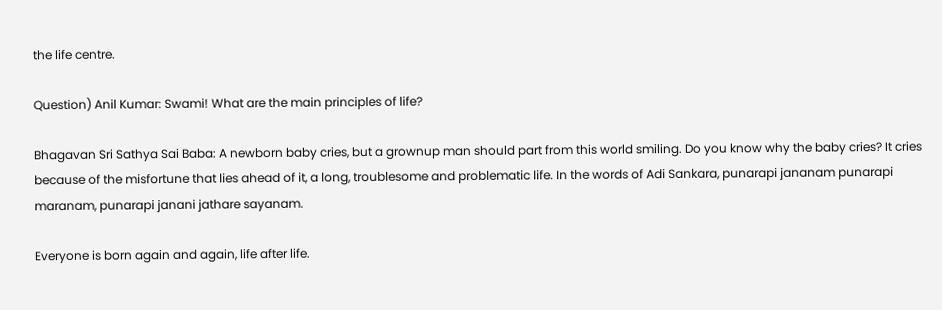the life centre.

Question) Anil Kumar: Swami! What are the main principles of life?

Bhagavan Sri Sathya Sai Baba: A newborn baby cries, but a grownup man should part from this world smiling. Do you know why the baby cries? It cries because of the misfortune that lies ahead of it, a long, troublesome and problematic life. In the words of Adi Sankara, punarapi jananam punarapi maranam, punarapi janani jathare sayanam.

Everyone is born again and again, life after life.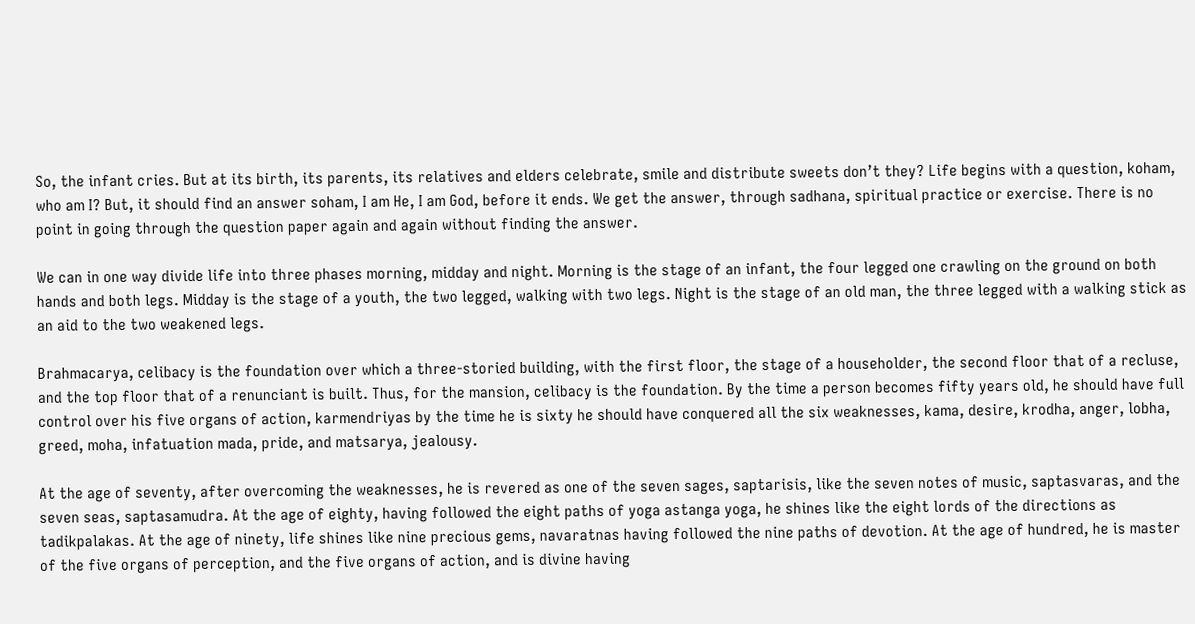So, the infant cries. But at its birth, its parents, its relatives and elders celebrate, smile and distribute sweets don’t they? Life begins with a question, koham, who am I? But, it should find an answer soham, I am He, I am God, before it ends. We get the answer, through sadhana, spiritual practice or exercise. There is no point in going through the question paper again and again without finding the answer.

We can in one way divide life into three phases morning, midday and night. Morning is the stage of an infant, the four legged one crawling on the ground on both hands and both legs. Midday is the stage of a youth, the two legged, walking with two legs. Night is the stage of an old man, the three legged with a walking stick as an aid to the two weakened legs.

Brahmacarya, celibacy is the foundation over which a three-storied building, with the first floor, the stage of a householder, the second floor that of a recluse, and the top floor that of a renunciant is built. Thus, for the mansion, celibacy is the foundation. By the time a person becomes fifty years old, he should have full control over his five organs of action, karmendriyas by the time he is sixty he should have conquered all the six weaknesses, kama, desire, krodha, anger, lobha, greed, moha, infatuation mada, pride, and matsarya, jealousy.

At the age of seventy, after overcoming the weaknesses, he is revered as one of the seven sages, saptarisis, like the seven notes of music, saptasvaras, and the seven seas, saptasamudra. At the age of eighty, having followed the eight paths of yoga astanga yoga, he shines like the eight lords of the directions as tadikpalakas. At the age of ninety, life shines like nine precious gems, navaratnas having followed the nine paths of devotion. At the age of hundred, he is master of the five organs of perception, and the five organs of action, and is divine having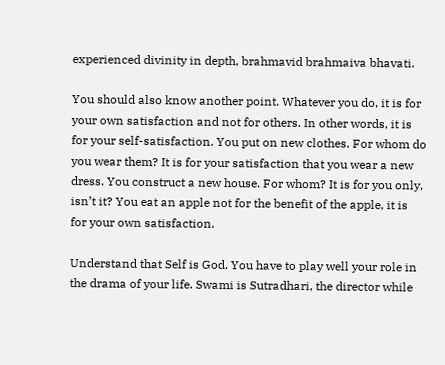experienced divinity in depth, brahmavid brahmaiva bhavati.

You should also know another point. Whatever you do, it is for your own satisfaction and not for others. In other words, it is for your self-satisfaction. You put on new clothes. For whom do you wear them? It is for your satisfaction that you wear a new dress. You construct a new house. For whom? It is for you only, isn’t it? You eat an apple not for the benefit of the apple, it is for your own satisfaction.

Understand that Self is God. You have to play well your role in the drama of your life. Swami is Sutradhari, the director while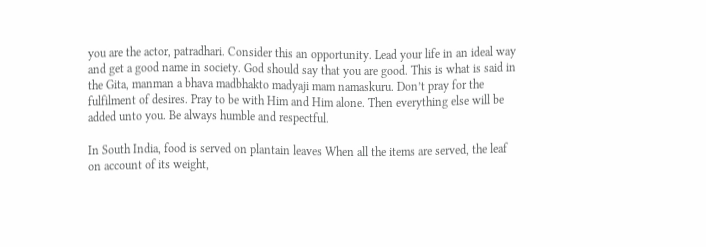you are the actor, patradhari. Consider this an opportunity. Lead your life in an ideal way and get a good name in society. God should say that you are good. This is what is said in the Gita, manman a bhava madbhakto madyaji mam namaskuru. Don’t pray for the fulfilment of desires. Pray to be with Him and Him alone. Then everything else will be added unto you. Be always humble and respectful.

In South India, food is served on plantain leaves When all the items are served, the leaf on account of its weight,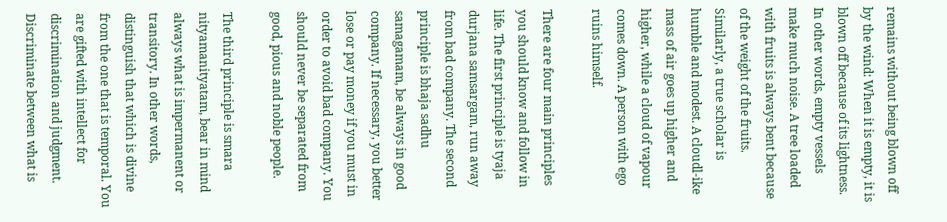remains without being blown off by the wind: When it is empty, it is blown off because of its lightness. In other words, empty vessels make much noise. A tree loaded with fruits is always bent because of the weight of the fruits. Similarly, a true scholar is humble and modest. A cloudl-ike mass of air goes up higher and higher, while a cloud of vapour comes down. A person with ego ruins himself.

There are four main principles you should know and follow in life. The first principle is tyaja durjana samsargam, run away from bad company. The second principle is bhaja sadhu samagamam, be always in good company. If necessary, you better lose or pay money if you must in order to avoid bad company. You should never be separated from good, pious and noble people.

The third principle is smara nityamanityatam, bear in mind always what is impermanent or transitory. In other words, distinguish that which is divine from the one that is temporal. You are gifted with intellect for discrimination and judgment. Discriminate between what is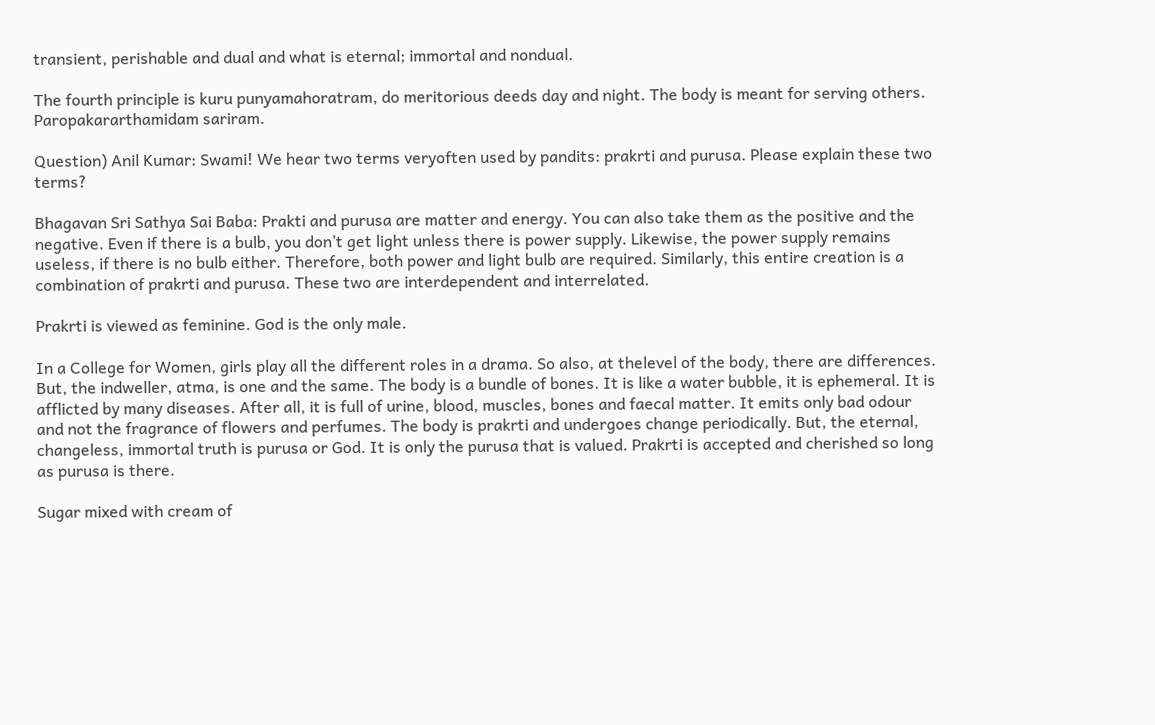transient, perishable and dual and what is eternal; immortal and nondual.

The fourth principle is kuru punyamahoratram, do meritorious deeds day and night. The body is meant for serving others. Paropakararthamidam sariram.

Question) Anil Kumar: Swami! We hear two terms veryoften used by pandits: prakrti and purusa. Please explain these two terms?

Bhagavan Sri Sathya Sai Baba: Prakti and purusa are matter and energy. You can also take them as the positive and the negative. Even if there is a bulb, you don’t get light unless there is power supply. Likewise, the power supply remains useless, if there is no bulb either. Therefore, both power and light bulb are required. Similarly, this entire creation is a combination of prakrti and purusa. These two are interdependent and interrelated.

Prakrti is viewed as feminine. God is the only male.

In a College for Women, girls play all the different roles in a drama. So also, at thelevel of the body, there are differences. But, the indweller, atma, is one and the same. The body is a bundle of bones. It is like a water bubble, it is ephemeral. It is afflicted by many diseases. After all, it is full of urine, blood, muscles, bones and faecal matter. It emits only bad odour and not the fragrance of flowers and perfumes. The body is prakrti and undergoes change periodically. But, the eternal, changeless, immortal truth is purusa or God. It is only the purusa that is valued. Prakrti is accepted and cherished so long as purusa is there.

Sugar mixed with cream of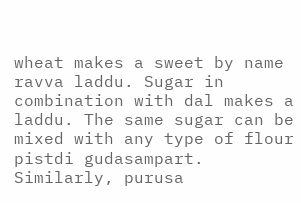wheat makes a sweet by name ravva laddu. Sugar in combination with dal makes a laddu. The same sugar can be mixed with any type of flour pistdi gudasampart. Similarly, purusa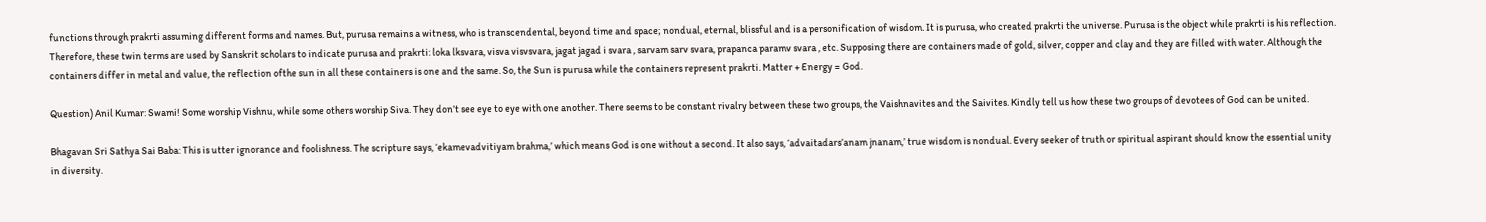functions through prakrti assuming different forms and names. But, purusa remains a witness, who is transcendental, beyond time and space; nondual, eternal, blissful and is a personification of wisdom. It is purusa, who created prakrti the universe. Purusa is the object while prakrti is his reflection. Therefore, these twin terms are used by Sanskrit scholars to indicate purusa and prakrti: loka lksvara, visva visvsvara, jagat jagad i svara , sarvam sarv svara, prapanca paramv svara , etc. Supposing there are containers made of gold, silver, copper and clay and they are filled with water. Although the containers differ in metal and value, the reflection ofthe sun in all these containers is one and the same. So, the Sun is purusa while the containers represent prakrti. Matter + Energy = God.

Question) Anil Kumar: Swami! Some worship Vishnu, while some others worship Siva. They don’t see eye to eye with one another. There seems to be constant rivalry between these two groups, the Vaishnavites and the Saivites. Kindly tell us how these two groups of devotees of God can be united.

Bhagavan Sri Sathya Sai Baba: This is utter ignorance and foolishness. The scripture says, ‘ekamevadvitiyam brahma,’ which means God is one without a second. It also says, ‘advaitadars’anam jnanam,’ true wisdom is nondual. Every seeker of truth or spiritual aspirant should know the essential unity in diversity.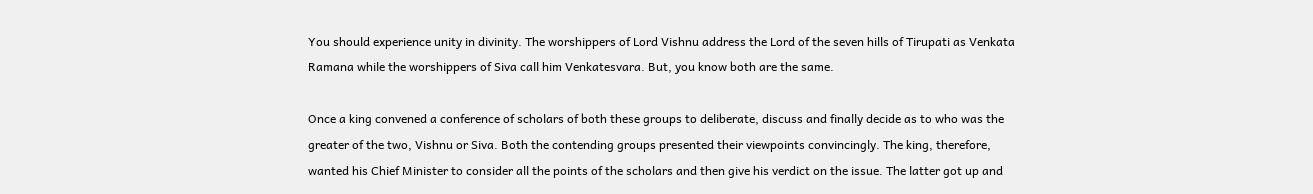You should experience unity in divinity. The worshippers of Lord Vishnu address the Lord of the seven hills of Tirupati as Venkata Ramana while the worshippers of Siva call him Venkatesvara. But, you know both are the same.

Once a king convened a conference of scholars of both these groups to deliberate, discuss and finally decide as to who was the greater of the two, Vishnu or Siva. Both the contending groups presented their viewpoints convincingly. The king, therefore, wanted his Chief Minister to consider all the points of the scholars and then give his verdict on the issue. The latter got up and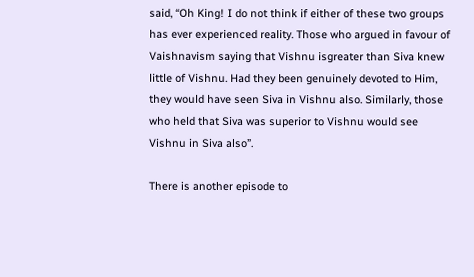said, “Oh King! I do not think if either of these two groups has ever experienced reality. Those who argued in favour of Vaishnavism saying that Vishnu isgreater than Siva knew little of Vishnu. Had they been genuinely devoted to Him, they would have seen Siva in Vishnu also. Similarly, those who held that Siva was superior to Vishnu would see Vishnu in Siva also”.

There is another episode to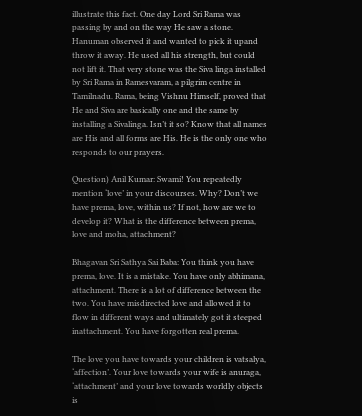illustrate this fact. One day Lord Sri Rama was passing by and on the way He saw a stone. Hanuman observed it and wanted to pick it upand throw it away. He used all his strength, but could not lift it. That very stone was the Siva linga installed by Sri Rama in Ramesvaram, a pilgrim centre in Tamilnadu. Rama, being Vishnu Himself, proved that He and Siva are basically one and the same by installing a Sivalinga. Isn’t it so? Know that all names are His and all forms are His. He is the only one who responds to our prayers.

Question) Anil Kumar: Swami! You repeatedly mention ‘love’ in your discourses. Why? Don’t we have prema, love, within us? If not, how are we to develop it? What is the difference between prema, love and moha, attachment?

Bhagavan Sri Sathya Sai Baba: You think you have prema, love. It is a mistake. You have only abhimana, attachment. There is a lot of difference between the two. You have misdirected love and allowed it to flow in different ways and ultimately got it steeped inattachment. You have forgotten real prema.

The love you have towards your children is vatsalya, ‘affection’. Your love towards your wife is anuraga, ‘attachment’ and your love towards worldly objects is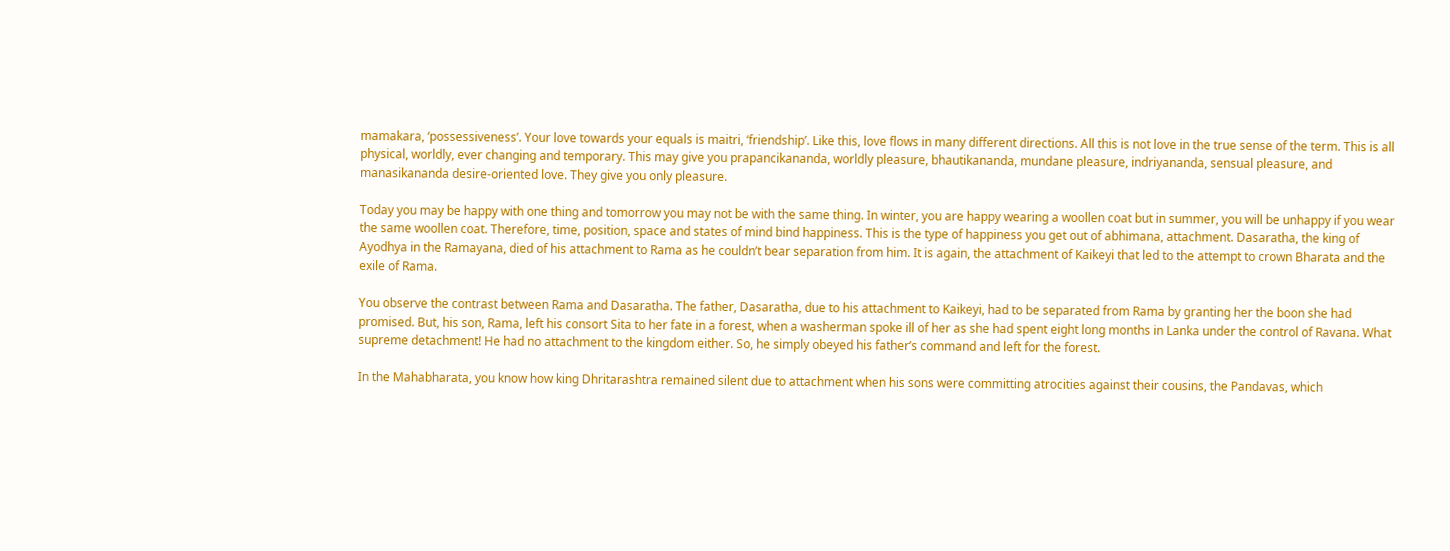mamakara, ‘possessiveness’. Your love towards your equals is maitri, ‘friendship’. Like this, love flows in many different directions. All this is not love in the true sense of the term. This is all physical, worldly, ever changing and temporary. This may give you prapancikananda, worldly pleasure, bhautikananda, mundane pleasure, indriyananda, sensual pleasure, and manasikananda desire-oriented love. They give you only pleasure.

Today you may be happy with one thing and tomorrow you may not be with the same thing. In winter, you are happy wearing a woollen coat but in summer, you will be unhappy if you wear the same woollen coat. Therefore, time, position, space and states of mind bind happiness. This is the type of happiness you get out of abhimana, attachment. Dasaratha, the king of Ayodhya in the Ramayana, died of his attachment to Rama as he couldn’t bear separation from him. It is again, the attachment of Kaikeyi that led to the attempt to crown Bharata and the exile of Rama.

You observe the contrast between Rama and Dasaratha. The father, Dasaratha, due to his attachment to Kaikeyi, had to be separated from Rama by granting her the boon she had promised. But, his son, Rama, left his consort Sita to her fate in a forest, when a washerman spoke ill of her as she had spent eight long months in Lanka under the control of Ravana. What supreme detachment! He had no attachment to the kingdom either. So, he simply obeyed his father’s command and left for the forest.

In the Mahabharata, you know how king Dhritarashtra remained silent due to attachment when his sons were committing atrocities against their cousins, the Pandavas, which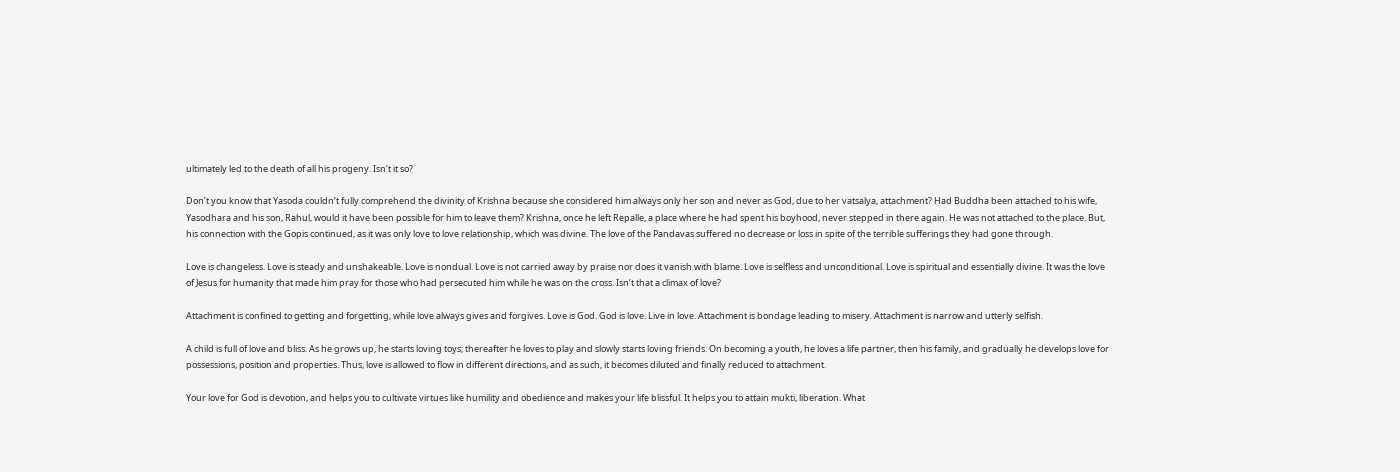ultimately led to the death of all his progeny. Isn’t it so?

Don’t you know that Yasoda couldn’t fully comprehend the divinity of Krishna because she considered him always only her son and never as God, due to her vatsalya, attachment? Had Buddha been attached to his wife, Yasodhara and his son, Rahul, would it have been possible for him to leave them? Krishna, once he left Repalle, a place where he had spent his boyhood, never stepped in there again. He was not attached to the place. But, his connection with the Gopis continued, as it was only love to love relationship, which was divine. The love of the Pandavas suffered no decrease or loss in spite of the terrible sufferings they had gone through.

Love is changeless. Love is steady and unshakeable. Love is nondual. Love is not carried away by praise nor does it vanish with blame. Love is selfless and unconditional. Love is spiritual and essentially divine. It was the love of Jesus for humanity that made him pray for those who had persecuted him while he was on the cross. Isn’t that a climax of love?

Attachment is confined to getting and forgetting, while love always gives and forgives. Love is God. God is love. Live in love. Attachment is bondage leading to misery. Attachment is narrow and utterly selfish.

A child is full of love and bliss. As he grows up, he starts loving toys; thereafter he loves to play and slowly starts loving friends. On becoming a youth, he loves a life partner, then his family, and gradually he develops love for possessions, position and properties. Thus, love is allowed to flow in different directions, and as such, it becomes diluted and finally reduced to attachment.

Your love for God is devotion, and helps you to cultivate virtues like humility and obedience and makes your life blissful. It helps you to attain mukti, liberation. What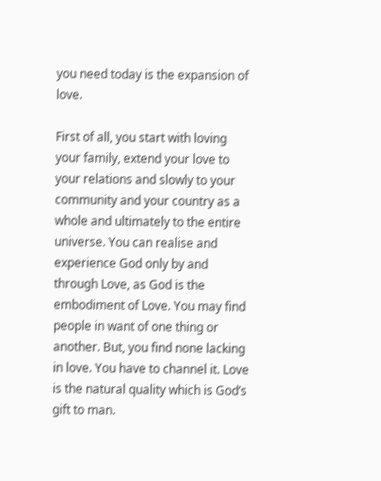you need today is the expansion of love.

First of all, you start with loving your family, extend your love to your relations and slowly to your community and your country as a whole and ultimately to the entire universe. You can realise and experience God only by and through Love, as God is the embodiment of Love. You may find people in want of one thing or another. But, you find none lacking in love. You have to channel it. Love is the natural quality which is God’s gift to man.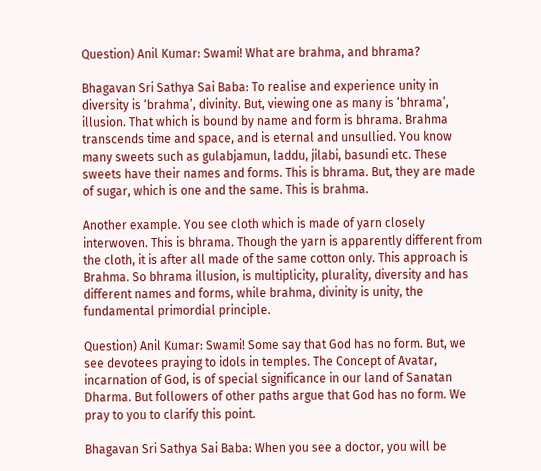Question) Anil Kumar: Swami! What are brahma, and bhrama?

Bhagavan Sri Sathya Sai Baba: To realise and experience unity in diversity is ‘brahma’, divinity. But, viewing one as many is ‘bhrama’, illusion. That which is bound by name and form is bhrama. Brahma transcends time and space, and is eternal and unsullied. You know many sweets such as gulabjamun, laddu, jilabi, basundi etc. These sweets have their names and forms. This is bhrama. But, they are made of sugar, which is one and the same. This is brahma.

Another example. You see cloth which is made of yarn closely interwoven. This is bhrama. Though the yarn is apparently different from the cloth, it is after all made of the same cotton only. This approach is Brahma. So bhrama illusion, is multiplicity, plurality, diversity and has different names and forms, while brahma, divinity is unity, the fundamental primordial principle.

Question) Anil Kumar: Swami! Some say that God has no form. But, we see devotees praying to idols in temples. The Concept of Avatar, incarnation of God, is of special significance in our land of Sanatan Dharma. But followers of other paths argue that God has no form. We pray to you to clarify this point.

Bhagavan Sri Sathya Sai Baba: When you see a doctor, you will be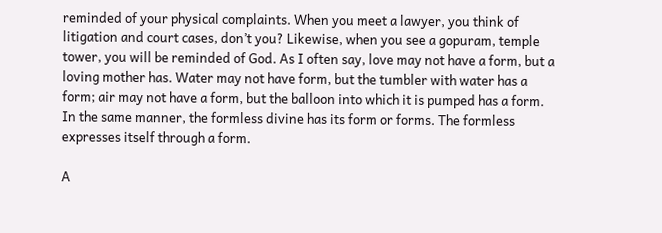reminded of your physical complaints. When you meet a lawyer, you think of litigation and court cases, don’t you? Likewise, when you see a gopuram, temple tower, you will be reminded of God. As I often say, love may not have a form, but a loving mother has. Water may not have form, but the tumbler with water has a form; air may not have a form, but the balloon into which it is pumped has a form. In the same manner, the formless divine has its form or forms. The formless expresses itself through a form.

A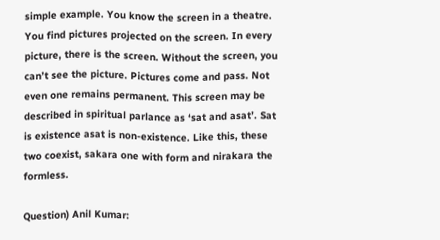simple example. You know the screen in a theatre. You find pictures projected on the screen. In every picture, there is the screen. Without the screen, you can’t see the picture. Pictures come and pass. Not even one remains permanent. This screen may be described in spiritual parlance as ‘sat and asat’. Sat is existence asat is non-existence. Like this, these two coexist, sakara one with form and nirakara the formless.

Question) Anil Kumar: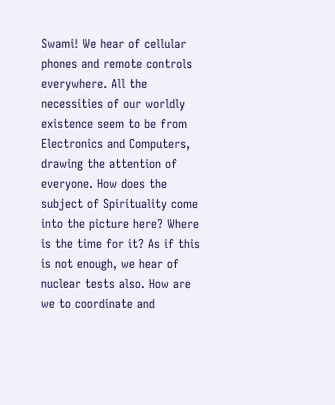Swami! We hear of cellular phones and remote controls everywhere. All the necessities of our worldly existence seem to be from Electronics and Computers, drawing the attention of everyone. How does the subject of Spirituality come into the picture here? Where is the time for it? As if this is not enough, we hear of nuclear tests also. How are we to coordinate and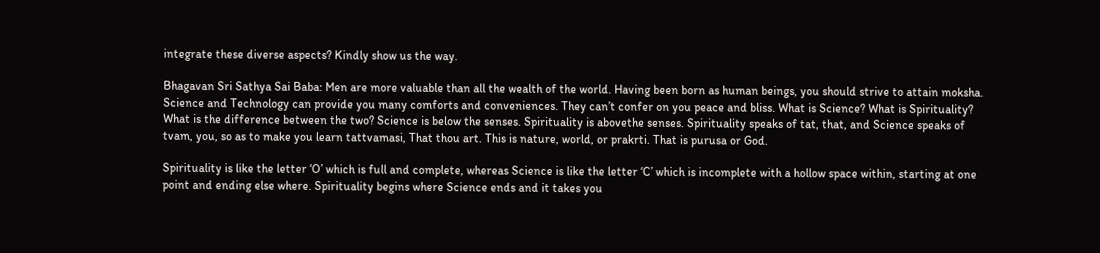integrate these diverse aspects? Kindly show us the way.

Bhagavan Sri Sathya Sai Baba: Men are more valuable than all the wealth of the world. Having been born as human beings, you should strive to attain moksha. Science and Technology can provide you many comforts and conveniences. They can’t confer on you peace and bliss. What is Science? What is Spirituality? What is the difference between the two? Science is below the senses. Spirituality is abovethe senses. Spirituality speaks of tat, that, and Science speaks of tvam, you, so as to make you learn tattvamasi, That thou art. This is nature, world, or prakrti. That is purusa or God.

Spirituality is like the letter ‘O’ which is full and complete, whereas Science is like the letter ‘C’ which is incomplete with a hollow space within, starting at one point and ending else where. Spirituality begins where Science ends and it takes you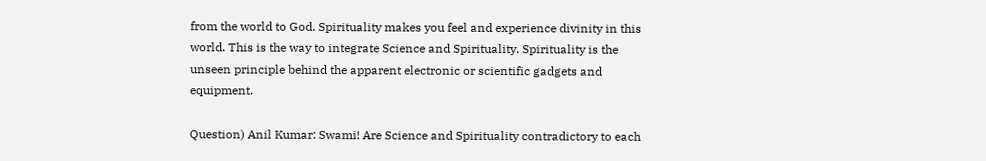from the world to God. Spirituality makes you feel and experience divinity in this world. This is the way to integrate Science and Spirituality. Spirituality is the unseen principle behind the apparent electronic or scientific gadgets and equipment.

Question) Anil Kumar: Swami! Are Science and Spirituality contradictory to each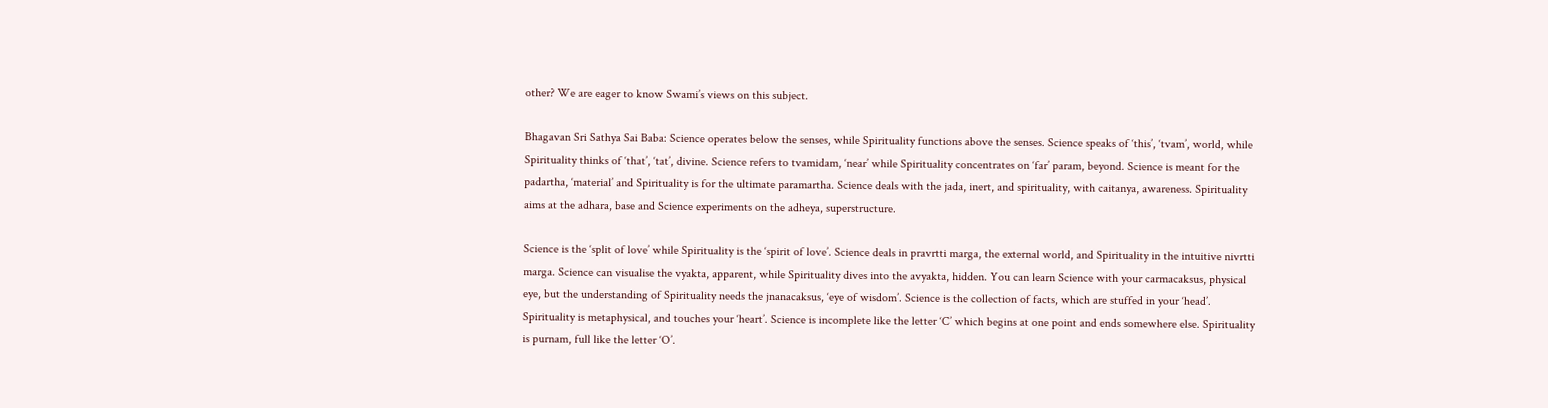other? We are eager to know Swami’s views on this subject.

Bhagavan Sri Sathya Sai Baba: Science operates below the senses, while Spirituality functions above the senses. Science speaks of ‘this’, ‘tvam’, world, while Spirituality thinks of ‘that’, ‘tat’, divine. Science refers to tvamidam, ‘near’ while Spirituality concentrates on ‘far’ param, beyond. Science is meant for the padartha, ‘material’ and Spirituality is for the ultimate paramartha. Science deals with the jada, inert, and spirituality, with caitanya, awareness. Spirituality aims at the adhara, base and Science experiments on the adheya, superstructure.

Science is the ‘split of love’ while Spirituality is the ‘spirit of love’. Science deals in pravrtti marga, the external world, and Spirituality in the intuitive nivrtti marga. Science can visualise the vyakta, apparent, while Spirituality dives into the avyakta, hidden. You can learn Science with your carmacaksus, physical eye, but the understanding of Spirituality needs the jnanacaksus, ‘eye of wisdom’. Science is the collection of facts, which are stuffed in your ‘head’. Spirituality is metaphysical, and touches your ‘heart’. Science is incomplete like the letter ‘C’ which begins at one point and ends somewhere else. Spirituality is purnam, full like the letter ‘O’.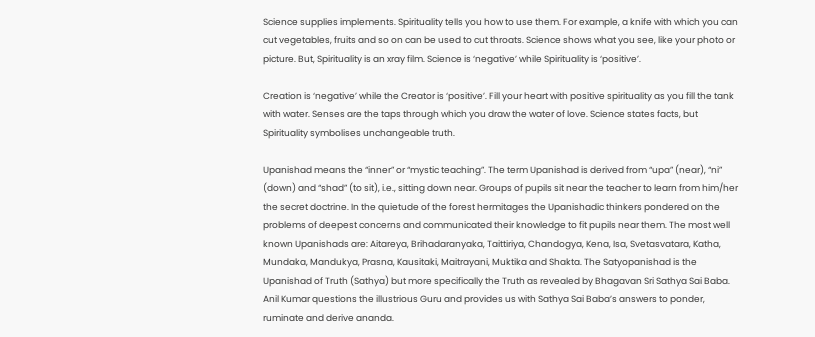Science supplies implements. Spirituality tells you how to use them. For example, a knife with which you can cut vegetables, fruits and so on can be used to cut throats. Science shows what you see, like your photo or picture. But, Spirituality is an xray film. Science is ‘negative’ while Spirituality is ‘positive’.

Creation is ‘negative’ while the Creator is ‘positive’. Fill your heart with positive spirituality as you fill the tank with water. Senses are the taps through which you draw the water of love. Science states facts, but Spirituality symbolises unchangeable truth.

Upanishad means the “inner” or “mystic teaching”. The term Upanishad is derived from “upa” (near), “ni” (down) and “shad” (to sit), i.e., sitting down near. Groups of pupils sit near the teacher to learn from him/her the secret doctrine. In the quietude of the forest hermitages the Upanishadic thinkers pondered on the problems of deepest concerns and communicated their knowledge to fit pupils near them. The most well known Upanishads are: Aitareya, Brihadaranyaka, Taittiriya, Chandogya, Kena, Isa, Svetasvatara, Katha, Mundaka, Mandukya, Prasna, Kausitaki, Maitrayani, Muktika and Shakta. The Satyopanishad is the Upanishad of Truth (Sathya) but more specifically the Truth as revealed by Bhagavan Sri Sathya Sai Baba. Anil Kumar questions the illustrious Guru and provides us with Sathya Sai Baba’s answers to ponder, ruminate and derive ananda.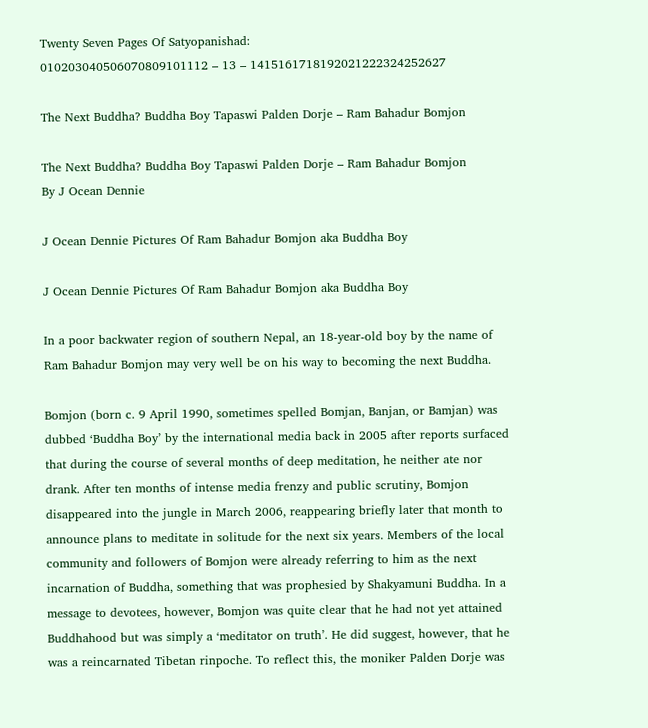Twenty Seven Pages Of Satyopanishad:
010203040506070809101112 – 13 – 1415161718192021222324252627

The Next Buddha? Buddha Boy Tapaswi Palden Dorje – Ram Bahadur Bomjon

The Next Buddha? Buddha Boy Tapaswi Palden Dorje – Ram Bahadur Bomjon
By J Ocean Dennie

J Ocean Dennie Pictures Of Ram Bahadur Bomjon aka Buddha Boy

J Ocean Dennie Pictures Of Ram Bahadur Bomjon aka Buddha Boy

In a poor backwater region of southern Nepal, an 18-year-old boy by the name of Ram Bahadur Bomjon may very well be on his way to becoming the next Buddha.

Bomjon (born c. 9 April 1990, sometimes spelled Bomjan, Banjan, or Bamjan) was dubbed ‘Buddha Boy’ by the international media back in 2005 after reports surfaced that during the course of several months of deep meditation, he neither ate nor drank. After ten months of intense media frenzy and public scrutiny, Bomjon disappeared into the jungle in March 2006, reappearing briefly later that month to announce plans to meditate in solitude for the next six years. Members of the local community and followers of Bomjon were already referring to him as the next incarnation of Buddha, something that was prophesied by Shakyamuni Buddha. In a message to devotees, however, Bomjon was quite clear that he had not yet attained Buddhahood but was simply a ‘meditator on truth’. He did suggest, however, that he was a reincarnated Tibetan rinpoche. To reflect this, the moniker Palden Dorje was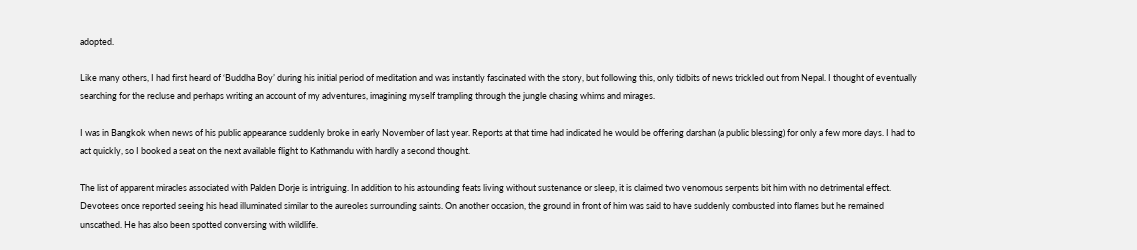adopted.

Like many others, I had first heard of ‘Buddha Boy’ during his initial period of meditation and was instantly fascinated with the story, but following this, only tidbits of news trickled out from Nepal. I thought of eventually searching for the recluse and perhaps writing an account of my adventures, imagining myself trampling through the jungle chasing whims and mirages.

I was in Bangkok when news of his public appearance suddenly broke in early November of last year. Reports at that time had indicated he would be offering darshan (a public blessing) for only a few more days. I had to act quickly, so I booked a seat on the next available flight to Kathmandu with hardly a second thought.

The list of apparent miracles associated with Palden Dorje is intriguing. In addition to his astounding feats living without sustenance or sleep, it is claimed two venomous serpents bit him with no detrimental effect. Devotees once reported seeing his head illuminated similar to the aureoles surrounding saints. On another occasion, the ground in front of him was said to have suddenly combusted into flames but he remained unscathed. He has also been spotted conversing with wildlife.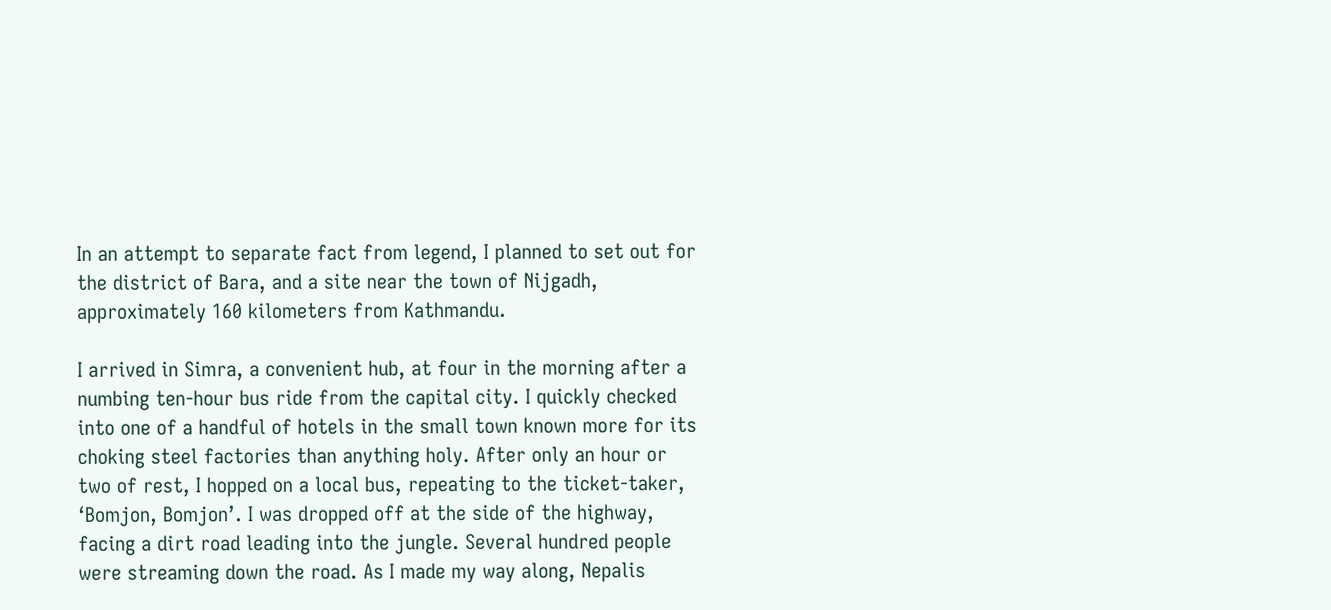In an attempt to separate fact from legend, I planned to set out for the district of Bara, and a site near the town of Nijgadh, approximately 160 kilometers from Kathmandu.

I arrived in Simra, a convenient hub, at four in the morning after a numbing ten-hour bus ride from the capital city. I quickly checked into one of a handful of hotels in the small town known more for its choking steel factories than anything holy. After only an hour or two of rest, I hopped on a local bus, repeating to the ticket-taker, ‘Bomjon, Bomjon’. I was dropped off at the side of the highway, facing a dirt road leading into the jungle. Several hundred people were streaming down the road. As I made my way along, Nepalis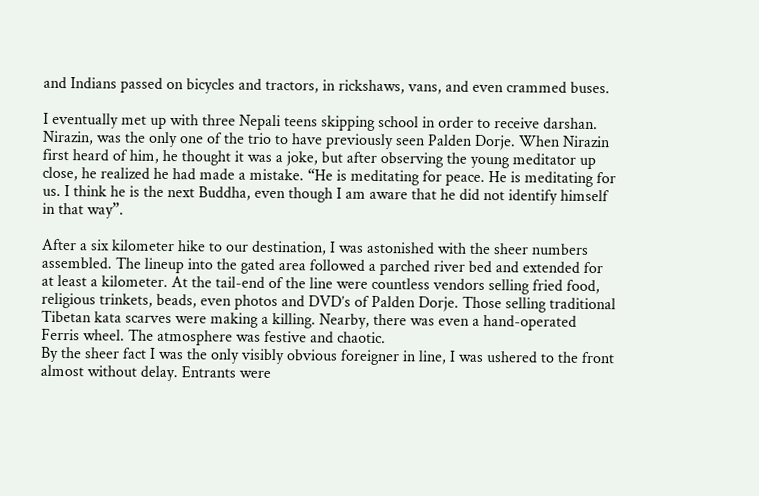and Indians passed on bicycles and tractors, in rickshaws, vans, and even crammed buses.

I eventually met up with three Nepali teens skipping school in order to receive darshan. Nirazin, was the only one of the trio to have previously seen Palden Dorje. When Nirazin first heard of him, he thought it was a joke, but after observing the young meditator up close, he realized he had made a mistake. “He is meditating for peace. He is meditating for us. I think he is the next Buddha, even though I am aware that he did not identify himself in that way”.

After a six kilometer hike to our destination, I was astonished with the sheer numbers assembled. The lineup into the gated area followed a parched river bed and extended for at least a kilometer. At the tail-end of the line were countless vendors selling fried food, religious trinkets, beads, even photos and DVD’s of Palden Dorje. Those selling traditional Tibetan kata scarves were making a killing. Nearby, there was even a hand-operated Ferris wheel. The atmosphere was festive and chaotic.
By the sheer fact I was the only visibly obvious foreigner in line, I was ushered to the front almost without delay. Entrants were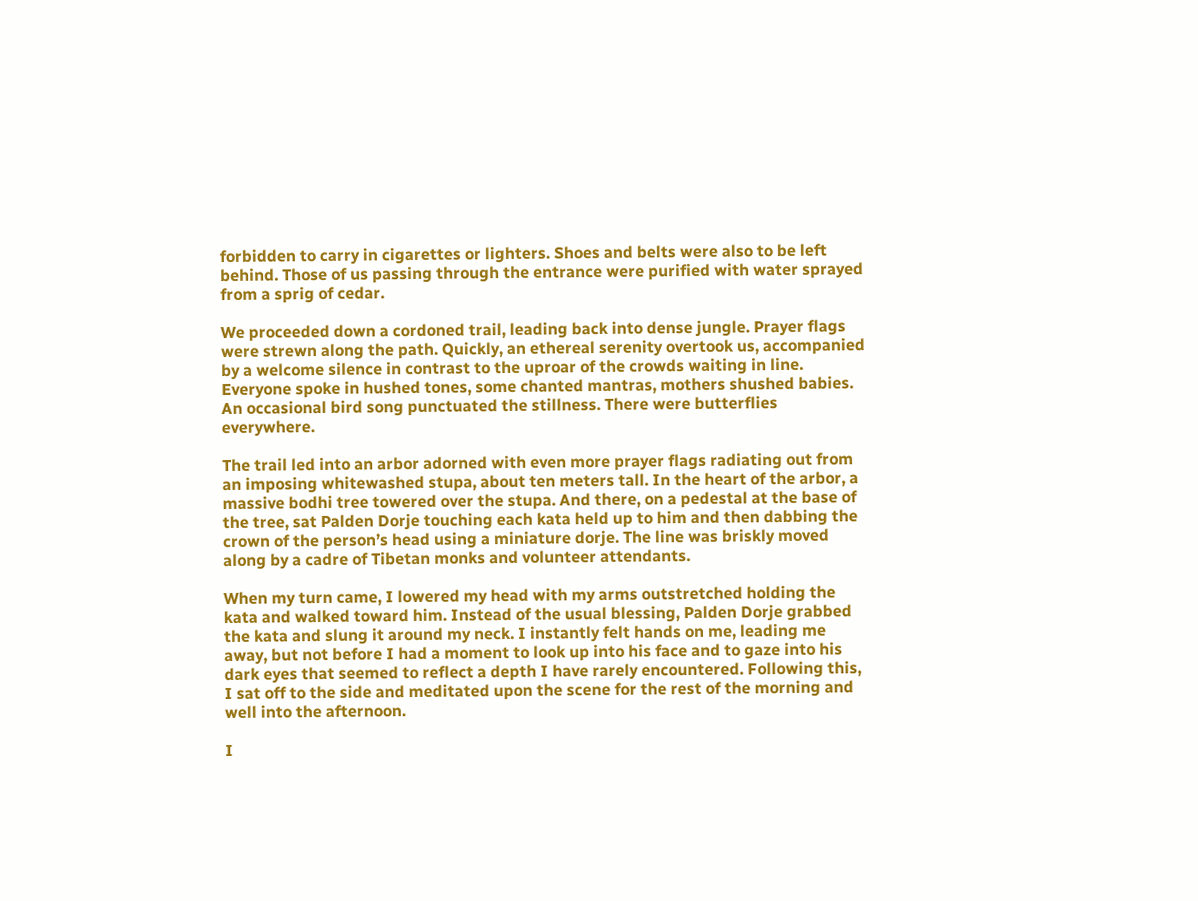forbidden to carry in cigarettes or lighters. Shoes and belts were also to be left behind. Those of us passing through the entrance were purified with water sprayed from a sprig of cedar.

We proceeded down a cordoned trail, leading back into dense jungle. Prayer flags were strewn along the path. Quickly, an ethereal serenity overtook us, accompanied by a welcome silence in contrast to the uproar of the crowds waiting in line. Everyone spoke in hushed tones, some chanted mantras, mothers shushed babies. An occasional bird song punctuated the stillness. There were butterflies everywhere.

The trail led into an arbor adorned with even more prayer flags radiating out from an imposing whitewashed stupa, about ten meters tall. In the heart of the arbor, a massive bodhi tree towered over the stupa. And there, on a pedestal at the base of the tree, sat Palden Dorje touching each kata held up to him and then dabbing the crown of the person’s head using a miniature dorje. The line was briskly moved along by a cadre of Tibetan monks and volunteer attendants.

When my turn came, I lowered my head with my arms outstretched holding the kata and walked toward him. Instead of the usual blessing, Palden Dorje grabbed the kata and slung it around my neck. I instantly felt hands on me, leading me away, but not before I had a moment to look up into his face and to gaze into his dark eyes that seemed to reflect a depth I have rarely encountered. Following this, I sat off to the side and meditated upon the scene for the rest of the morning and well into the afternoon.

I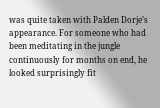was quite taken with Palden Dorje’s appearance. For someone who had been meditating in the jungle continuously for months on end, he looked surprisingly fit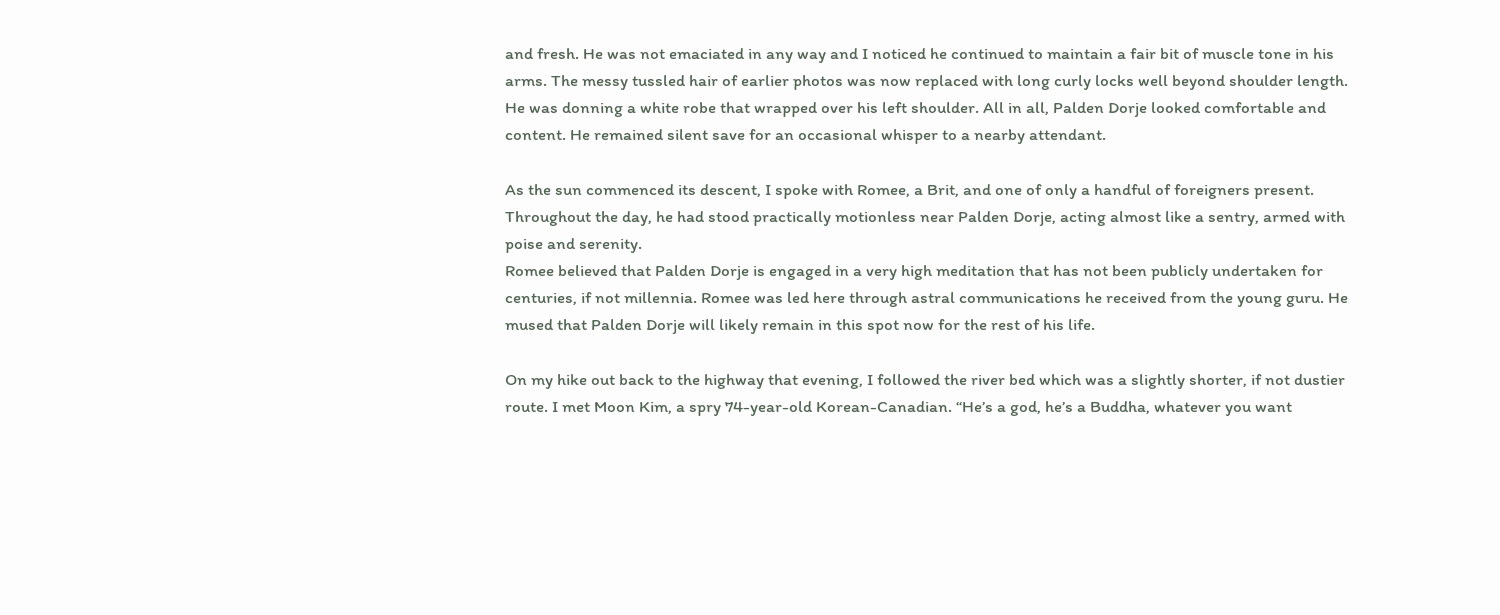and fresh. He was not emaciated in any way and I noticed he continued to maintain a fair bit of muscle tone in his arms. The messy tussled hair of earlier photos was now replaced with long curly locks well beyond shoulder length. He was donning a white robe that wrapped over his left shoulder. All in all, Palden Dorje looked comfortable and content. He remained silent save for an occasional whisper to a nearby attendant.

As the sun commenced its descent, I spoke with Romee, a Brit, and one of only a handful of foreigners present. Throughout the day, he had stood practically motionless near Palden Dorje, acting almost like a sentry, armed with poise and serenity.
Romee believed that Palden Dorje is engaged in a very high meditation that has not been publicly undertaken for centuries, if not millennia. Romee was led here through astral communications he received from the young guru. He mused that Palden Dorje will likely remain in this spot now for the rest of his life.

On my hike out back to the highway that evening, I followed the river bed which was a slightly shorter, if not dustier route. I met Moon Kim, a spry 74-year-old Korean-Canadian. “He’s a god, he’s a Buddha, whatever you want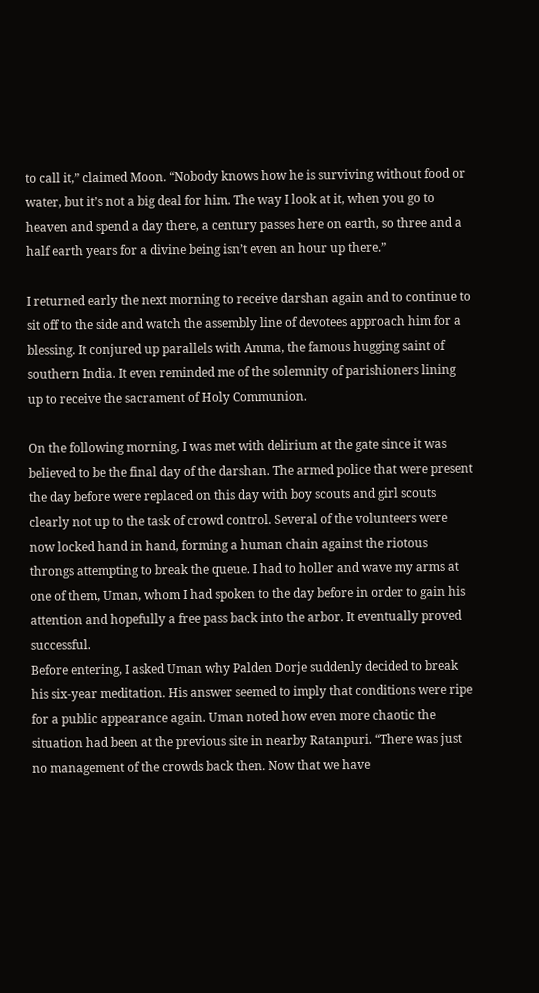to call it,” claimed Moon. “Nobody knows how he is surviving without food or water, but it’s not a big deal for him. The way I look at it, when you go to heaven and spend a day there, a century passes here on earth, so three and a half earth years for a divine being isn’t even an hour up there.”

I returned early the next morning to receive darshan again and to continue to sit off to the side and watch the assembly line of devotees approach him for a blessing. It conjured up parallels with Amma, the famous hugging saint of southern India. It even reminded me of the solemnity of parishioners lining up to receive the sacrament of Holy Communion.

On the following morning, I was met with delirium at the gate since it was believed to be the final day of the darshan. The armed police that were present the day before were replaced on this day with boy scouts and girl scouts clearly not up to the task of crowd control. Several of the volunteers were now locked hand in hand, forming a human chain against the riotous throngs attempting to break the queue. I had to holler and wave my arms at one of them, Uman, whom I had spoken to the day before in order to gain his attention and hopefully a free pass back into the arbor. It eventually proved successful.
Before entering, I asked Uman why Palden Dorje suddenly decided to break his six-year meditation. His answer seemed to imply that conditions were ripe for a public appearance again. Uman noted how even more chaotic the situation had been at the previous site in nearby Ratanpuri. “There was just no management of the crowds back then. Now that we have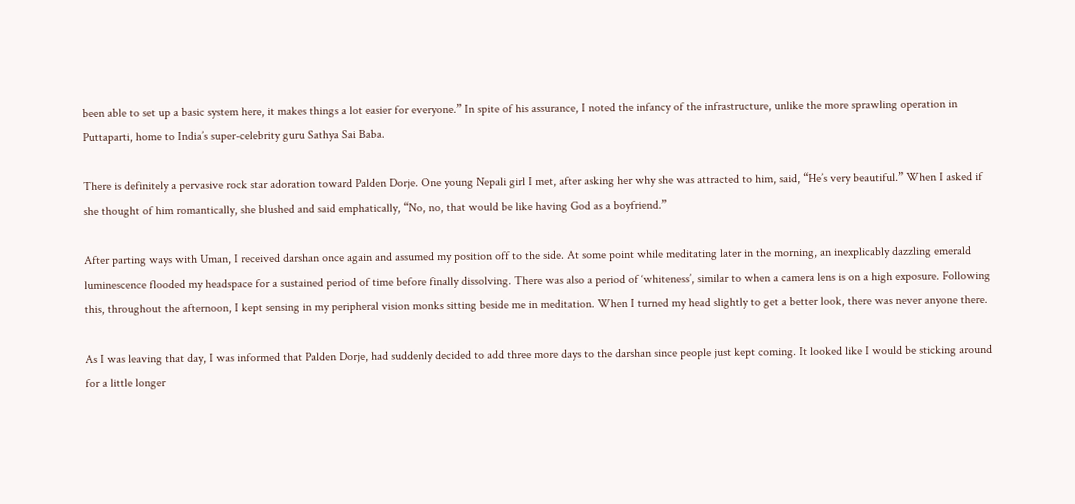been able to set up a basic system here, it makes things a lot easier for everyone.” In spite of his assurance, I noted the infancy of the infrastructure, unlike the more sprawling operation in Puttaparti, home to India’s super-celebrity guru Sathya Sai Baba.

There is definitely a pervasive rock star adoration toward Palden Dorje. One young Nepali girl I met, after asking her why she was attracted to him, said, “He’s very beautiful.” When I asked if she thought of him romantically, she blushed and said emphatically, “No, no, that would be like having God as a boyfriend.”

After parting ways with Uman, I received darshan once again and assumed my position off to the side. At some point while meditating later in the morning, an inexplicably dazzling emerald luminescence flooded my headspace for a sustained period of time before finally dissolving. There was also a period of ‘whiteness’, similar to when a camera lens is on a high exposure. Following this, throughout the afternoon, I kept sensing in my peripheral vision monks sitting beside me in meditation. When I turned my head slightly to get a better look, there was never anyone there.

As I was leaving that day, I was informed that Palden Dorje, had suddenly decided to add three more days to the darshan since people just kept coming. It looked like I would be sticking around for a little longer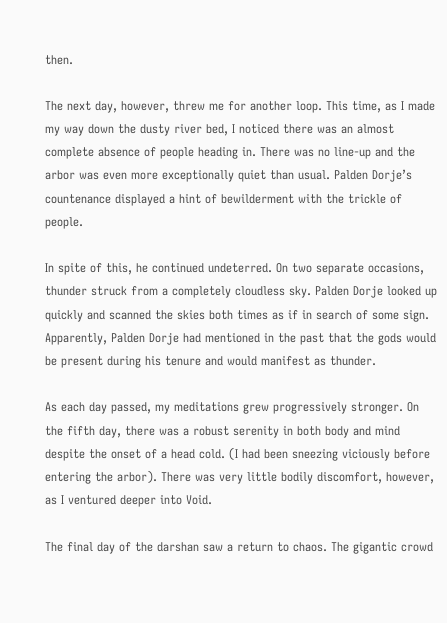then.

The next day, however, threw me for another loop. This time, as I made my way down the dusty river bed, I noticed there was an almost complete absence of people heading in. There was no line-up and the arbor was even more exceptionally quiet than usual. Palden Dorje’s countenance displayed a hint of bewilderment with the trickle of people.

In spite of this, he continued undeterred. On two separate occasions, thunder struck from a completely cloudless sky. Palden Dorje looked up quickly and scanned the skies both times as if in search of some sign. Apparently, Palden Dorje had mentioned in the past that the gods would be present during his tenure and would manifest as thunder.

As each day passed, my meditations grew progressively stronger. On the fifth day, there was a robust serenity in both body and mind despite the onset of a head cold. (I had been sneezing viciously before entering the arbor). There was very little bodily discomfort, however, as I ventured deeper into Void.

The final day of the darshan saw a return to chaos. The gigantic crowd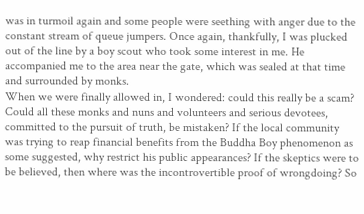was in turmoil again and some people were seething with anger due to the constant stream of queue jumpers. Once again, thankfully, I was plucked out of the line by a boy scout who took some interest in me. He accompanied me to the area near the gate, which was sealed at that time and surrounded by monks.
When we were finally allowed in, I wondered: could this really be a scam? Could all these monks and nuns and volunteers and serious devotees, committed to the pursuit of truth, be mistaken? If the local community was trying to reap financial benefits from the Buddha Boy phenomenon as some suggested, why restrict his public appearances? If the skeptics were to be believed, then where was the incontrovertible proof of wrongdoing? So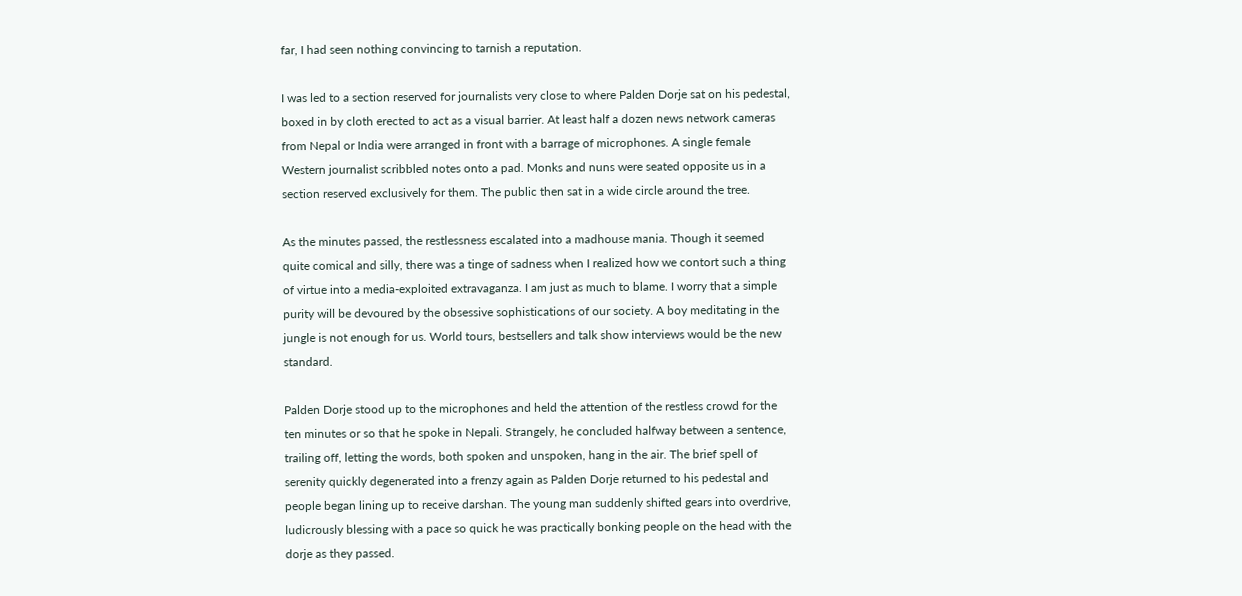far, I had seen nothing convincing to tarnish a reputation.

I was led to a section reserved for journalists very close to where Palden Dorje sat on his pedestal, boxed in by cloth erected to act as a visual barrier. At least half a dozen news network cameras from Nepal or India were arranged in front with a barrage of microphones. A single female Western journalist scribbled notes onto a pad. Monks and nuns were seated opposite us in a section reserved exclusively for them. The public then sat in a wide circle around the tree.

As the minutes passed, the restlessness escalated into a madhouse mania. Though it seemed quite comical and silly, there was a tinge of sadness when I realized how we contort such a thing of virtue into a media-exploited extravaganza. I am just as much to blame. I worry that a simple purity will be devoured by the obsessive sophistications of our society. A boy meditating in the jungle is not enough for us. World tours, bestsellers and talk show interviews would be the new standard.

Palden Dorje stood up to the microphones and held the attention of the restless crowd for the ten minutes or so that he spoke in Nepali. Strangely, he concluded halfway between a sentence, trailing off, letting the words, both spoken and unspoken, hang in the air. The brief spell of serenity quickly degenerated into a frenzy again as Palden Dorje returned to his pedestal and people began lining up to receive darshan. The young man suddenly shifted gears into overdrive, ludicrously blessing with a pace so quick he was practically bonking people on the head with the dorje as they passed.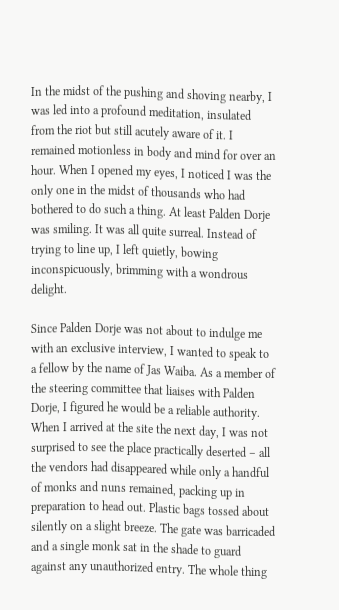In the midst of the pushing and shoving nearby, I was led into a profound meditation, insulated from the riot but still acutely aware of it. I remained motionless in body and mind for over an hour. When I opened my eyes, I noticed I was the only one in the midst of thousands who had bothered to do such a thing. At least Palden Dorje was smiling. It was all quite surreal. Instead of trying to line up, I left quietly, bowing inconspicuously, brimming with a wondrous delight.

Since Palden Dorje was not about to indulge me with an exclusive interview, I wanted to speak to a fellow by the name of Jas Waiba. As a member of the steering committee that liaises with Palden Dorje, I figured he would be a reliable authority. When I arrived at the site the next day, I was not surprised to see the place practically deserted – all the vendors had disappeared while only a handful of monks and nuns remained, packing up in preparation to head out. Plastic bags tossed about silently on a slight breeze. The gate was barricaded and a single monk sat in the shade to guard against any unauthorized entry. The whole thing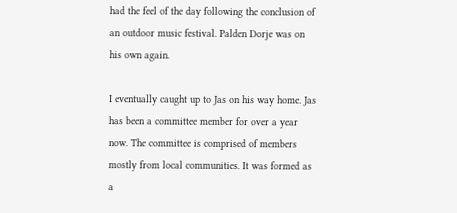had the feel of the day following the conclusion of an outdoor music festival. Palden Dorje was on his own again.

I eventually caught up to Jas on his way home. Jas has been a committee member for over a year now. The committee is comprised of members mostly from local communities. It was formed as a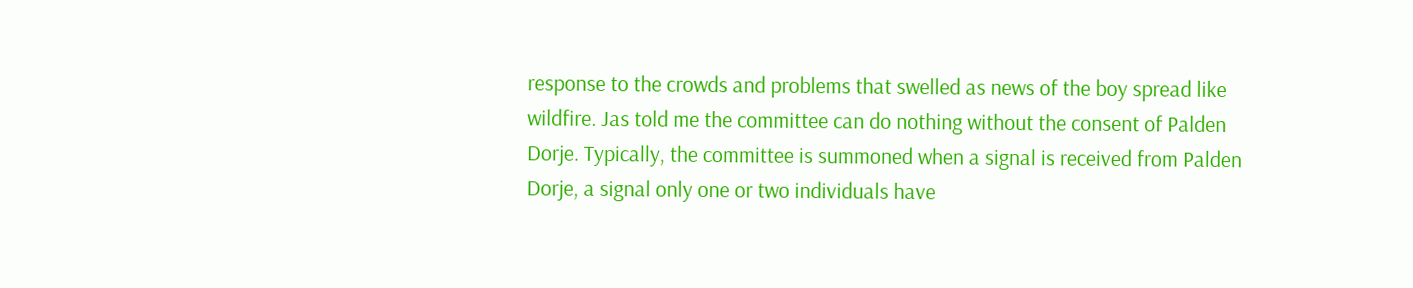response to the crowds and problems that swelled as news of the boy spread like wildfire. Jas told me the committee can do nothing without the consent of Palden Dorje. Typically, the committee is summoned when a signal is received from Palden Dorje, a signal only one or two individuals have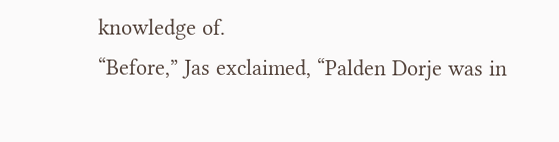knowledge of.
“Before,” Jas exclaimed, “Palden Dorje was in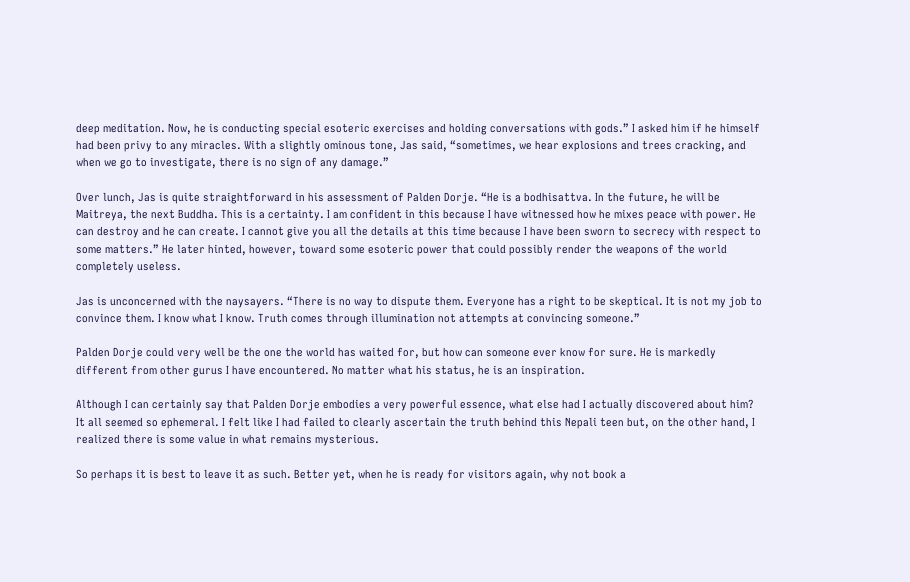deep meditation. Now, he is conducting special esoteric exercises and holding conversations with gods.” I asked him if he himself had been privy to any miracles. With a slightly ominous tone, Jas said, “sometimes, we hear explosions and trees cracking, and when we go to investigate, there is no sign of any damage.”

Over lunch, Jas is quite straightforward in his assessment of Palden Dorje. “He is a bodhisattva. In the future, he will be Maitreya, the next Buddha. This is a certainty. I am confident in this because I have witnessed how he mixes peace with power. He can destroy and he can create. I cannot give you all the details at this time because I have been sworn to secrecy with respect to some matters.” He later hinted, however, toward some esoteric power that could possibly render the weapons of the world completely useless.

Jas is unconcerned with the naysayers. “There is no way to dispute them. Everyone has a right to be skeptical. It is not my job to convince them. I know what I know. Truth comes through illumination not attempts at convincing someone.”

Palden Dorje could very well be the one the world has waited for, but how can someone ever know for sure. He is markedly different from other gurus I have encountered. No matter what his status, he is an inspiration.

Although I can certainly say that Palden Dorje embodies a very powerful essence, what else had I actually discovered about him? It all seemed so ephemeral. I felt like I had failed to clearly ascertain the truth behind this Nepali teen but, on the other hand, I realized there is some value in what remains mysterious.

So perhaps it is best to leave it as such. Better yet, when he is ready for visitors again, why not book a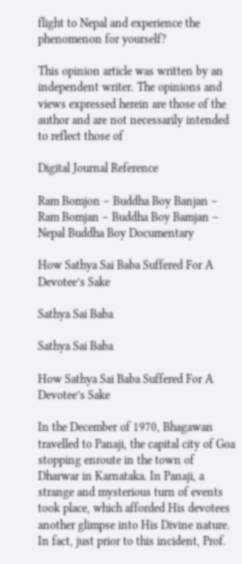flight to Nepal and experience the phenomenon for yourself?

This opinion article was written by an independent writer. The opinions and views expressed herein are those of the author and are not necessarily intended to reflect those of

Digital Journal Reference

Ram Bomjon – Buddha Boy Banjan – Ram Bomjan – Buddha Boy Bamjan – Nepal Buddha Boy Documentary

How Sathya Sai Baba Suffered For A Devotee’s Sake

Sathya Sai Baba

Sathya Sai Baba

How Sathya Sai Baba Suffered For A Devotee’s Sake

In the December of 1970, Bhagawan travelled to Panaji, the capital city of Goa stopping enroute in the town of Dharwar in Karnataka. In Panaji, a strange and mysterious turn of events took place, which afforded His devotees another glimpse into His Divine nature. In fact, just prior to this incident, Prof.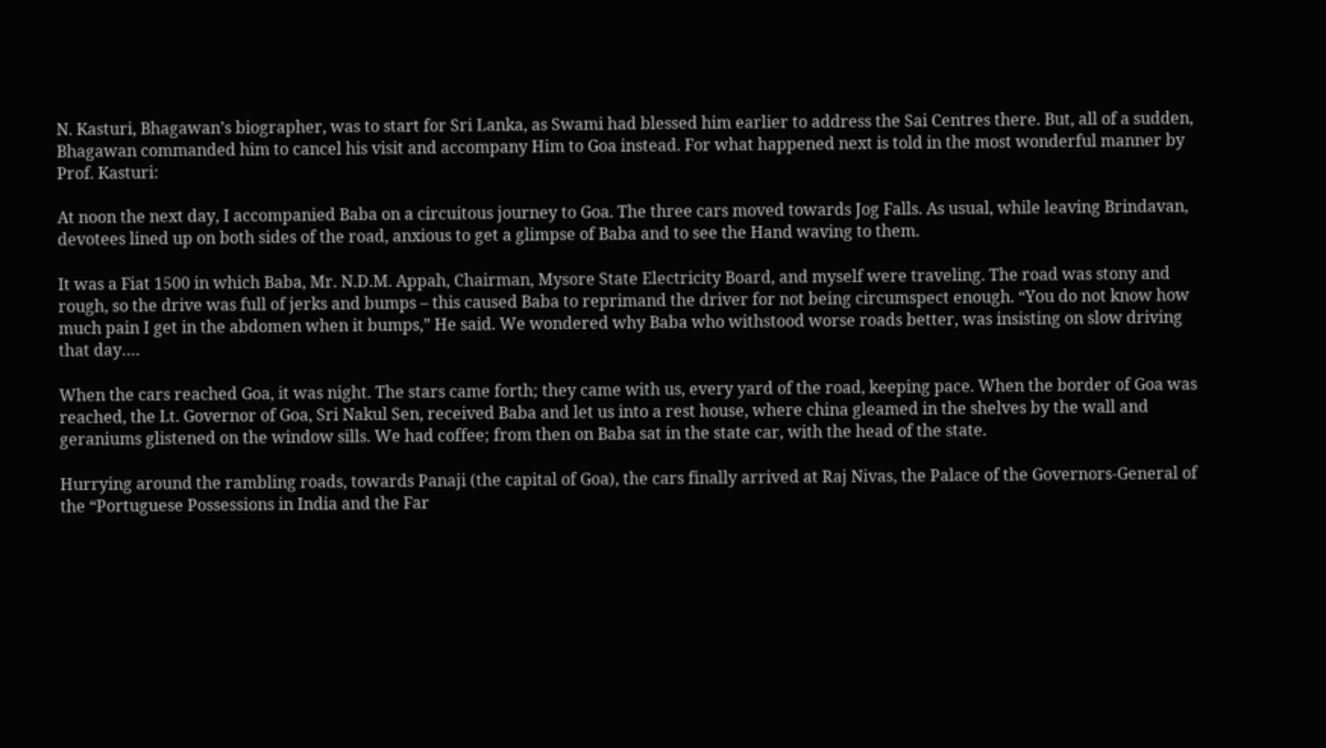N. Kasturi, Bhagawan’s biographer, was to start for Sri Lanka, as Swami had blessed him earlier to address the Sai Centres there. But, all of a sudden, Bhagawan commanded him to cancel his visit and accompany Him to Goa instead. For what happened next is told in the most wonderful manner by Prof. Kasturi:

At noon the next day, I accompanied Baba on a circuitous journey to Goa. The three cars moved towards Jog Falls. As usual, while leaving Brindavan, devotees lined up on both sides of the road, anxious to get a glimpse of Baba and to see the Hand waving to them.

It was a Fiat 1500 in which Baba, Mr. N.D.M. Appah, Chairman, Mysore State Electricity Board, and myself were traveling. The road was stony and rough, so the drive was full of jerks and bumps – this caused Baba to reprimand the driver for not being circumspect enough. “You do not know how much pain I get in the abdomen when it bumps,” He said. We wondered why Baba who withstood worse roads better, was insisting on slow driving that day….

When the cars reached Goa, it was night. The stars came forth; they came with us, every yard of the road, keeping pace. When the border of Goa was reached, the Lt. Governor of Goa, Sri Nakul Sen, received Baba and let us into a rest house, where china gleamed in the shelves by the wall and geraniums glistened on the window sills. We had coffee; from then on Baba sat in the state car, with the head of the state.

Hurrying around the rambling roads, towards Panaji (the capital of Goa), the cars finally arrived at Raj Nivas, the Palace of the Governors-General of the “Portuguese Possessions in India and the Far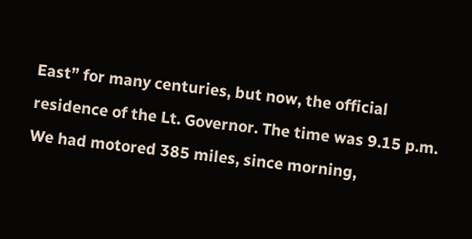East” for many centuries, but now, the official residence of the Lt. Governor. The time was 9.15 p.m. We had motored 385 miles, since morning,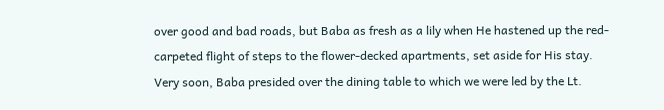over good and bad roads, but Baba as fresh as a lily when He hastened up the red-carpeted flight of steps to the flower-decked apartments, set aside for His stay. Very soon, Baba presided over the dining table to which we were led by the Lt.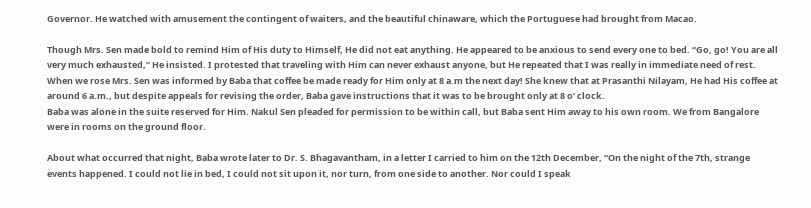Governor. He watched with amusement the contingent of waiters, and the beautiful chinaware, which the Portuguese had brought from Macao.

Though Mrs. Sen made bold to remind Him of His duty to Himself, He did not eat anything. He appeared to be anxious to send every one to bed. “Go, go! You are all very much exhausted,” He insisted. I protested that traveling with Him can never exhaust anyone, but He repeated that I was really in immediate need of rest. When we rose Mrs. Sen was informed by Baba that coffee be made ready for Him only at 8 a.m the next day! She knew that at Prasanthi Nilayam, He had His coffee at around 6 a.m., but despite appeals for revising the order, Baba gave instructions that it was to be brought only at 8 o’ clock.
Baba was alone in the suite reserved for Him. Nakul Sen pleaded for permission to be within call, but Baba sent Him away to his own room. We from Bangalore were in rooms on the ground floor.

About what occurred that night, Baba wrote later to Dr. S. Bhagavantham, in a letter I carried to him on the 12th December, “On the night of the 7th, strange events happened. I could not lie in bed, I could not sit upon it, nor turn, from one side to another. Nor could I speak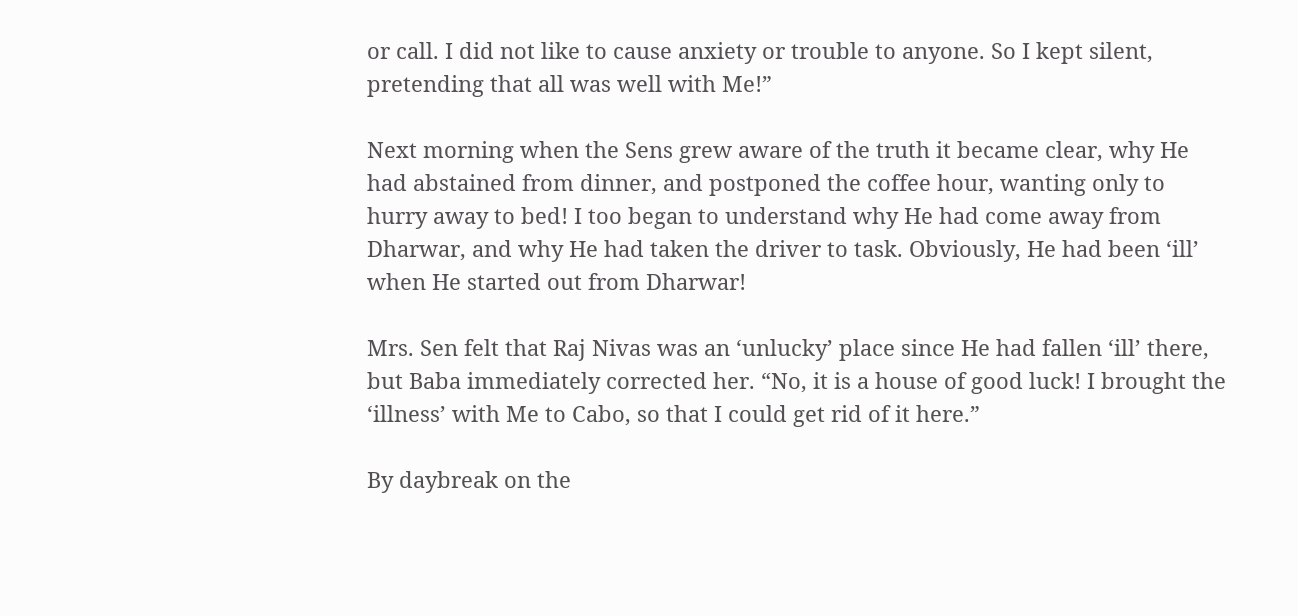or call. I did not like to cause anxiety or trouble to anyone. So I kept silent, pretending that all was well with Me!”

Next morning when the Sens grew aware of the truth it became clear, why He had abstained from dinner, and postponed the coffee hour, wanting only to hurry away to bed! I too began to understand why He had come away from Dharwar, and why He had taken the driver to task. Obviously, He had been ‘ill’ when He started out from Dharwar!

Mrs. Sen felt that Raj Nivas was an ‘unlucky’ place since He had fallen ‘ill’ there, but Baba immediately corrected her. “No, it is a house of good luck! I brought the ‘illness’ with Me to Cabo, so that I could get rid of it here.”

By daybreak on the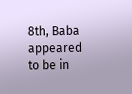8th, Baba appeared to be in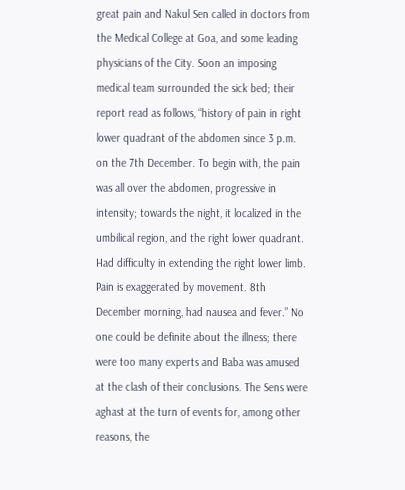great pain and Nakul Sen called in doctors from the Medical College at Goa, and some leading physicians of the City. Soon an imposing medical team surrounded the sick bed; their report read as follows, “history of pain in right lower quadrant of the abdomen since 3 p.m. on the 7th December. To begin with, the pain was all over the abdomen, progressive in intensity; towards the night, it localized in the umbilical region, and the right lower quadrant. Had difficulty in extending the right lower limb. Pain is exaggerated by movement. 8th December morning, had nausea and fever.” No one could be definite about the illness; there were too many experts and Baba was amused at the clash of their conclusions. The Sens were aghast at the turn of events for, among other reasons, the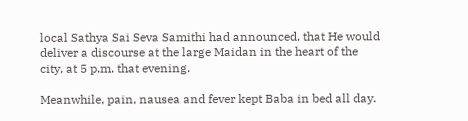local Sathya Sai Seva Samithi had announced, that He would deliver a discourse at the large Maidan in the heart of the city, at 5 p.m. that evening.

Meanwhile, pain, nausea and fever kept Baba in bed all day.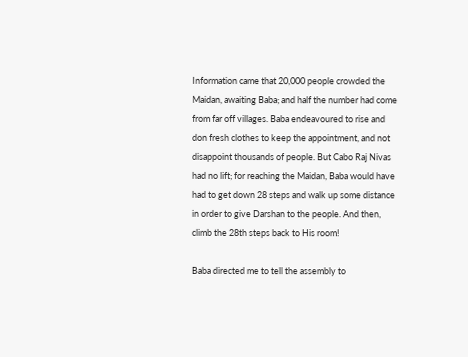Information came that 20,000 people crowded the Maidan, awaiting Baba; and half the number had come from far off villages. Baba endeavoured to rise and don fresh clothes to keep the appointment, and not disappoint thousands of people. But Cabo Raj Nivas had no lift; for reaching the Maidan, Baba would have had to get down 28 steps and walk up some distance in order to give Darshan to the people. And then, climb the 28th steps back to His room!

Baba directed me to tell the assembly to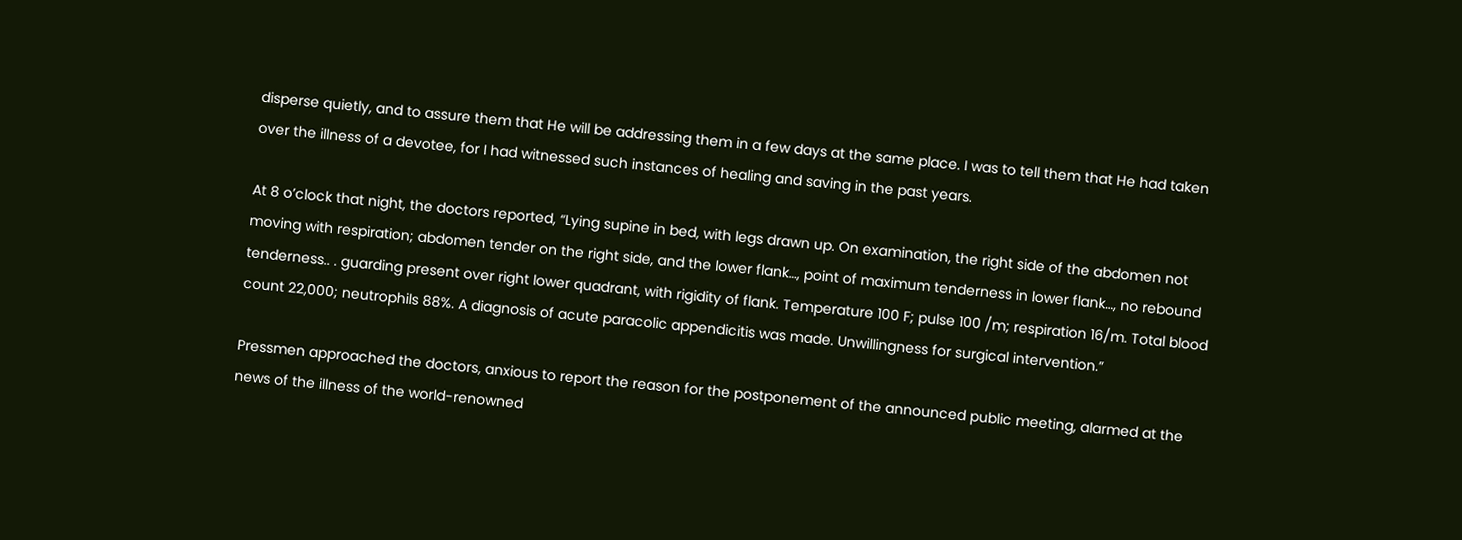disperse quietly, and to assure them that He will be addressing them in a few days at the same place. I was to tell them that He had taken over the illness of a devotee, for I had witnessed such instances of healing and saving in the past years.

At 8 o’clock that night, the doctors reported, “Lying supine in bed, with legs drawn up. On examination, the right side of the abdomen not moving with respiration; abdomen tender on the right side, and the lower flank…, point of maximum tenderness in lower flank…, no rebound tenderness.. . guarding present over right lower quadrant, with rigidity of flank. Temperature 100 F; pulse 100 /m; respiration 16/m. Total blood count 22,000; neutrophils 88%. A diagnosis of acute paracolic appendicitis was made. Unwillingness for surgical intervention.”

Pressmen approached the doctors, anxious to report the reason for the postponement of the announced public meeting, alarmed at the news of the illness of the world-renowned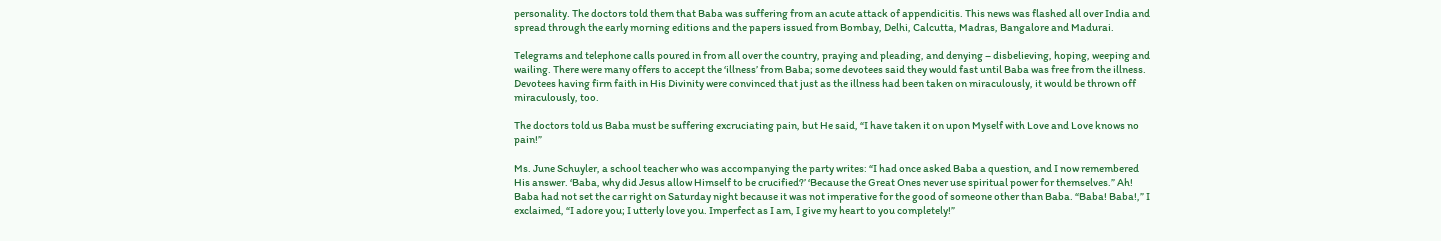personality. The doctors told them that Baba was suffering from an acute attack of appendicitis. This news was flashed all over India and spread through the early morning editions and the papers issued from Bombay, Delhi, Calcutta, Madras, Bangalore and Madurai.

Telegrams and telephone calls poured in from all over the country, praying and pleading, and denying – disbelieving, hoping, weeping and wailing. There were many offers to accept the ‘illness’ from Baba; some devotees said they would fast until Baba was free from the illness. Devotees having firm faith in His Divinity were convinced that just as the illness had been taken on miraculously, it would be thrown off miraculously, too.

The doctors told us Baba must be suffering excruciating pain, but He said, “I have taken it on upon Myself with Love and Love knows no pain!”

Ms. June Schuyler, a school teacher who was accompanying the party writes: “I had once asked Baba a question, and I now remembered His answer. ‘Baba, why did Jesus allow Himself to be crucified?’ ‘Because the Great Ones never use spiritual power for themselves.” Ah! Baba had not set the car right on Saturday night because it was not imperative for the good of someone other than Baba. “Baba! Baba!,” I exclaimed, “I adore you; I utterly love you. Imperfect as I am, I give my heart to you completely!”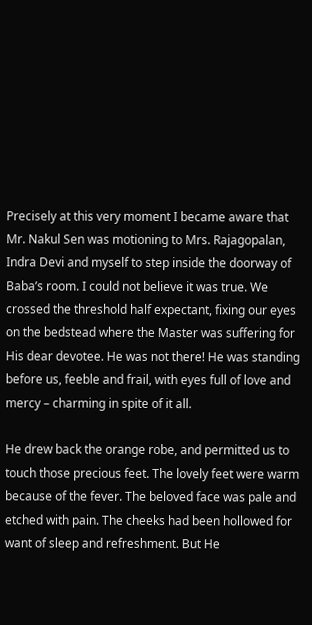Precisely at this very moment I became aware that Mr. Nakul Sen was motioning to Mrs. Rajagopalan, Indra Devi and myself to step inside the doorway of Baba’s room. I could not believe it was true. We crossed the threshold half expectant, fixing our eyes on the bedstead where the Master was suffering for His dear devotee. He was not there! He was standing before us, feeble and frail, with eyes full of love and mercy – charming in spite of it all.

He drew back the orange robe, and permitted us to touch those precious feet. The lovely feet were warm because of the fever. The beloved face was pale and etched with pain. The cheeks had been hollowed for want of sleep and refreshment. But He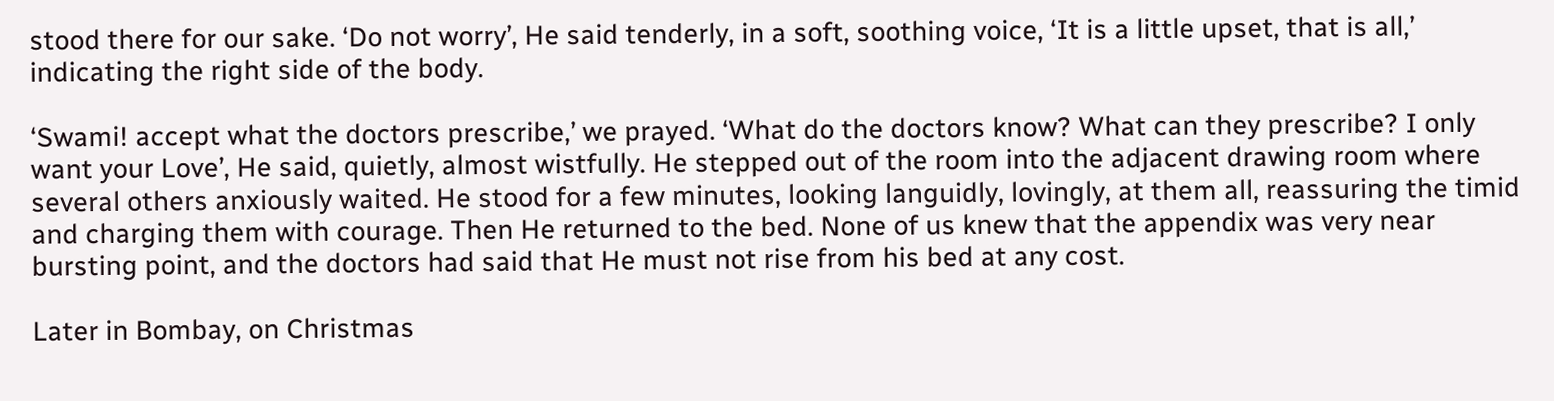stood there for our sake. ‘Do not worry’, He said tenderly, in a soft, soothing voice, ‘It is a little upset, that is all,’ indicating the right side of the body.

‘Swami! accept what the doctors prescribe,’ we prayed. ‘What do the doctors know? What can they prescribe? I only want your Love’, He said, quietly, almost wistfully. He stepped out of the room into the adjacent drawing room where several others anxiously waited. He stood for a few minutes, looking languidly, lovingly, at them all, reassuring the timid and charging them with courage. Then He returned to the bed. None of us knew that the appendix was very near bursting point, and the doctors had said that He must not rise from his bed at any cost.

Later in Bombay, on Christmas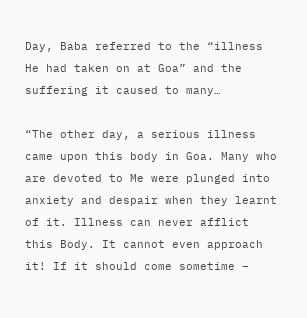Day, Baba referred to the “illness He had taken on at Goa” and the suffering it caused to many…

“The other day, a serious illness came upon this body in Goa. Many who are devoted to Me were plunged into anxiety and despair when they learnt of it. Illness can never afflict this Body. It cannot even approach it! If it should come sometime –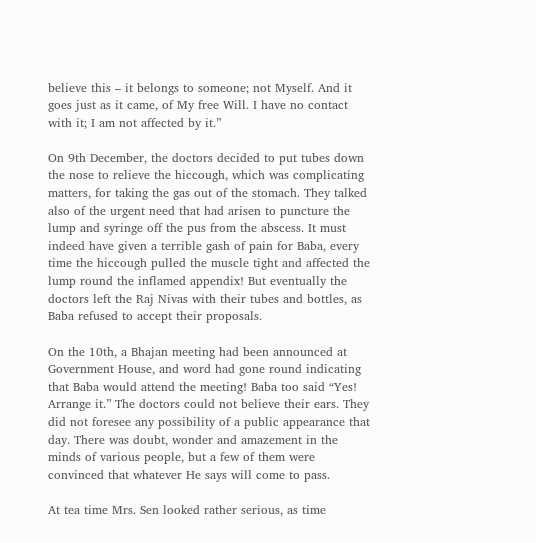believe this – it belongs to someone; not Myself. And it goes just as it came, of My free Will. I have no contact with it; I am not affected by it.”

On 9th December, the doctors decided to put tubes down the nose to relieve the hiccough, which was complicating matters, for taking the gas out of the stomach. They talked also of the urgent need that had arisen to puncture the lump and syringe off the pus from the abscess. It must indeed have given a terrible gash of pain for Baba, every time the hiccough pulled the muscle tight and affected the lump round the inflamed appendix! But eventually the doctors left the Raj Nivas with their tubes and bottles, as Baba refused to accept their proposals.

On the 10th, a Bhajan meeting had been announced at Government House, and word had gone round indicating that Baba would attend the meeting! Baba too said “Yes! Arrange it.” The doctors could not believe their ears. They did not foresee any possibility of a public appearance that day. There was doubt, wonder and amazement in the minds of various people, but a few of them were convinced that whatever He says will come to pass.

At tea time Mrs. Sen looked rather serious, as time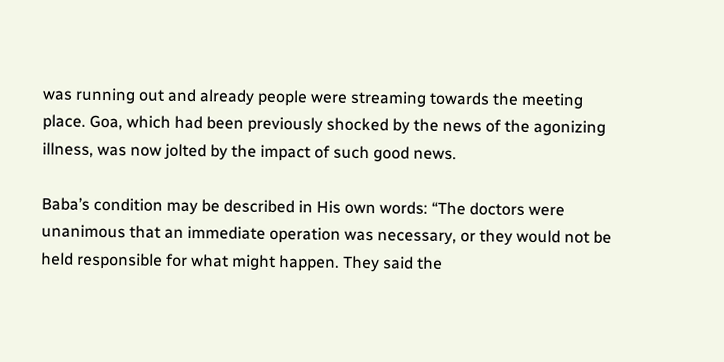was running out and already people were streaming towards the meeting place. Goa, which had been previously shocked by the news of the agonizing illness, was now jolted by the impact of such good news.

Baba’s condition may be described in His own words: “The doctors were unanimous that an immediate operation was necessary, or they would not be held responsible for what might happen. They said the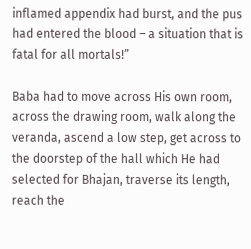inflamed appendix had burst, and the pus had entered the blood – a situation that is fatal for all mortals!”

Baba had to move across His own room, across the drawing room, walk along the veranda, ascend a low step, get across to the doorstep of the hall which He had selected for Bhajan, traverse its length, reach the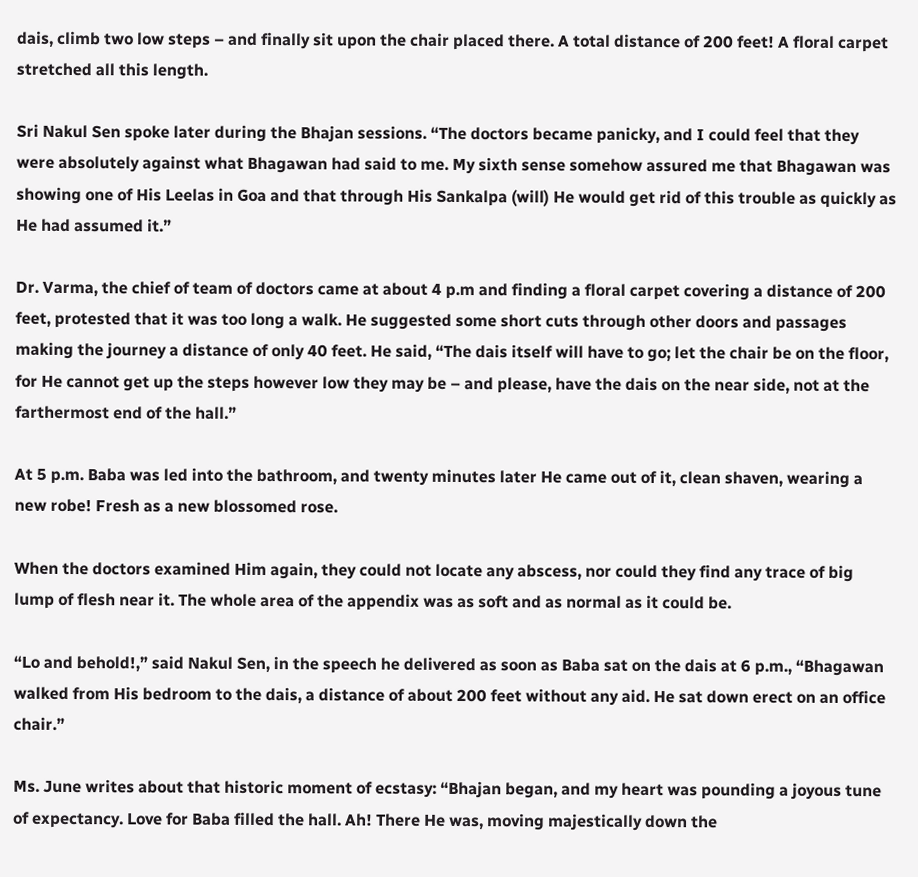dais, climb two low steps – and finally sit upon the chair placed there. A total distance of 200 feet! A floral carpet stretched all this length.

Sri Nakul Sen spoke later during the Bhajan sessions. “The doctors became panicky, and I could feel that they were absolutely against what Bhagawan had said to me. My sixth sense somehow assured me that Bhagawan was showing one of His Leelas in Goa and that through His Sankalpa (will) He would get rid of this trouble as quickly as He had assumed it.”

Dr. Varma, the chief of team of doctors came at about 4 p.m and finding a floral carpet covering a distance of 200 feet, protested that it was too long a walk. He suggested some short cuts through other doors and passages making the journey a distance of only 40 feet. He said, “The dais itself will have to go; let the chair be on the floor, for He cannot get up the steps however low they may be – and please, have the dais on the near side, not at the farthermost end of the hall.”

At 5 p.m. Baba was led into the bathroom, and twenty minutes later He came out of it, clean shaven, wearing a new robe! Fresh as a new blossomed rose.

When the doctors examined Him again, they could not locate any abscess, nor could they find any trace of big lump of flesh near it. The whole area of the appendix was as soft and as normal as it could be.

“Lo and behold!,” said Nakul Sen, in the speech he delivered as soon as Baba sat on the dais at 6 p.m., “Bhagawan walked from His bedroom to the dais, a distance of about 200 feet without any aid. He sat down erect on an office chair.”

Ms. June writes about that historic moment of ecstasy: “Bhajan began, and my heart was pounding a joyous tune of expectancy. Love for Baba filled the hall. Ah! There He was, moving majestically down the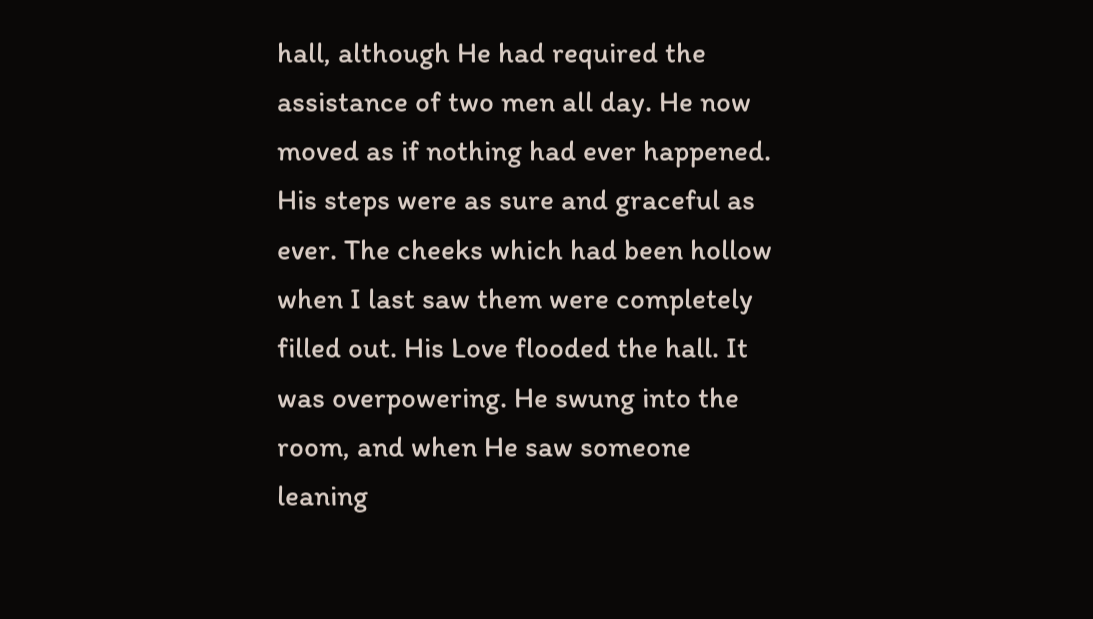hall, although He had required the assistance of two men all day. He now moved as if nothing had ever happened. His steps were as sure and graceful as ever. The cheeks which had been hollow when I last saw them were completely filled out. His Love flooded the hall. It was overpowering. He swung into the room, and when He saw someone leaning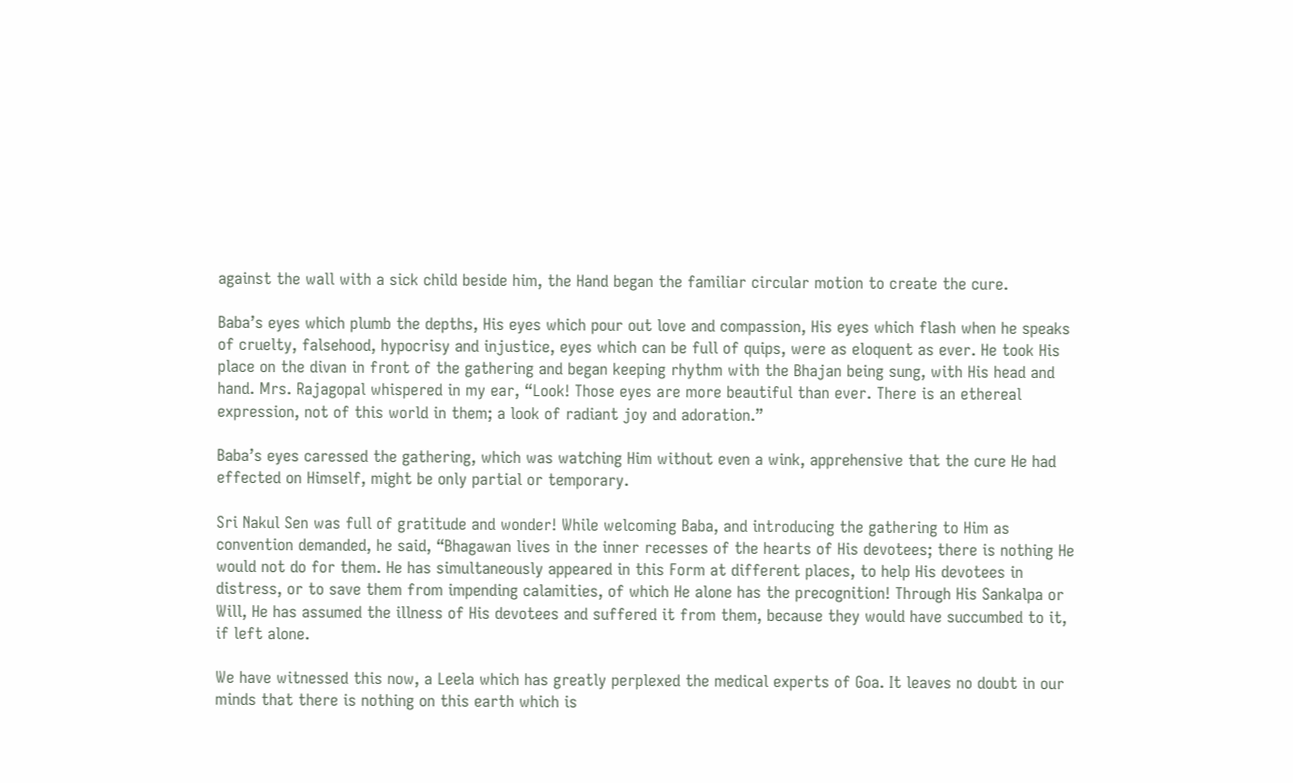against the wall with a sick child beside him, the Hand began the familiar circular motion to create the cure.

Baba’s eyes which plumb the depths, His eyes which pour out love and compassion, His eyes which flash when he speaks of cruelty, falsehood, hypocrisy and injustice, eyes which can be full of quips, were as eloquent as ever. He took His place on the divan in front of the gathering and began keeping rhythm with the Bhajan being sung, with His head and hand. Mrs. Rajagopal whispered in my ear, “Look! Those eyes are more beautiful than ever. There is an ethereal expression, not of this world in them; a look of radiant joy and adoration.”

Baba’s eyes caressed the gathering, which was watching Him without even a wink, apprehensive that the cure He had effected on Himself, might be only partial or temporary.

Sri Nakul Sen was full of gratitude and wonder! While welcoming Baba, and introducing the gathering to Him as convention demanded, he said, “Bhagawan lives in the inner recesses of the hearts of His devotees; there is nothing He would not do for them. He has simultaneously appeared in this Form at different places, to help His devotees in distress, or to save them from impending calamities, of which He alone has the precognition! Through His Sankalpa or Will, He has assumed the illness of His devotees and suffered it from them, because they would have succumbed to it, if left alone.

We have witnessed this now, a Leela which has greatly perplexed the medical experts of Goa. It leaves no doubt in our minds that there is nothing on this earth which is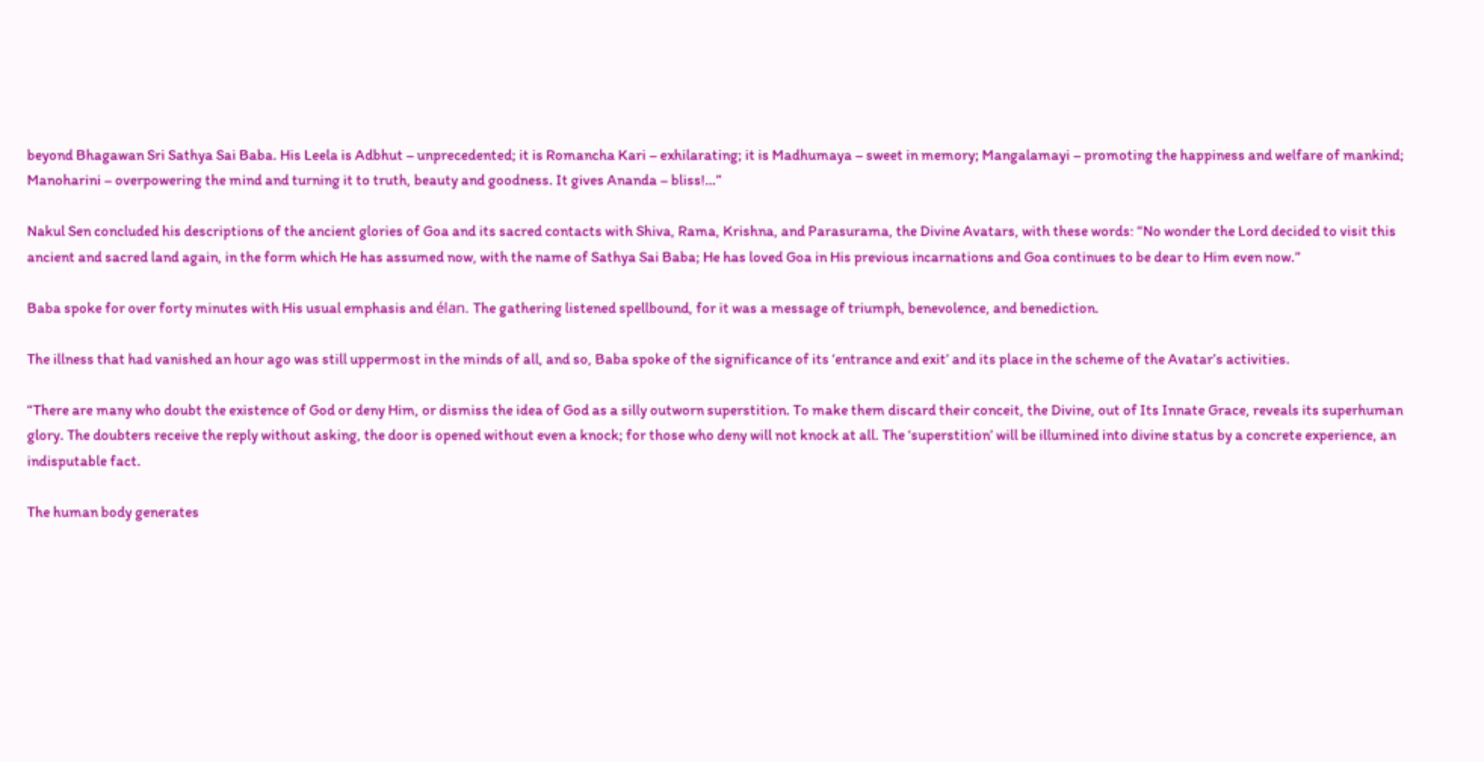beyond Bhagawan Sri Sathya Sai Baba. His Leela is Adbhut – unprecedented; it is Romancha Kari – exhilarating; it is Madhumaya – sweet in memory; Mangalamayi – promoting the happiness and welfare of mankind; Manoharini – overpowering the mind and turning it to truth, beauty and goodness. It gives Ananda – bliss!…”

Nakul Sen concluded his descriptions of the ancient glories of Goa and its sacred contacts with Shiva, Rama, Krishna, and Parasurama, the Divine Avatars, with these words: “No wonder the Lord decided to visit this ancient and sacred land again, in the form which He has assumed now, with the name of Sathya Sai Baba; He has loved Goa in His previous incarnations and Goa continues to be dear to Him even now.”

Baba spoke for over forty minutes with His usual emphasis and élan. The gathering listened spellbound, for it was a message of triumph, benevolence, and benediction.

The illness that had vanished an hour ago was still uppermost in the minds of all, and so, Baba spoke of the significance of its ‘entrance and exit’ and its place in the scheme of the Avatar’s activities.

“There are many who doubt the existence of God or deny Him, or dismiss the idea of God as a silly outworn superstition. To make them discard their conceit, the Divine, out of Its Innate Grace, reveals its superhuman glory. The doubters receive the reply without asking, the door is opened without even a knock; for those who deny will not knock at all. The ‘superstition’ will be illumined into divine status by a concrete experience, an indisputable fact.

The human body generates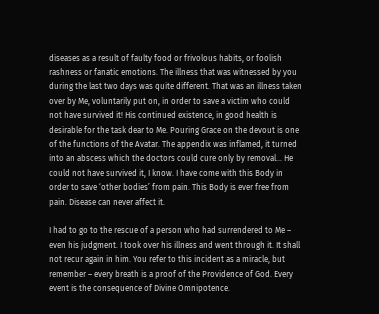diseases as a result of faulty food or frivolous habits, or foolish rashness or fanatic emotions. The illness that was witnessed by you during the last two days was quite different. That was an illness taken over by Me, voluntarily put on, in order to save a victim who could not have survived it! His continued existence, in good health is desirable for the task dear to Me. Pouring Grace on the devout is one of the functions of the Avatar. The appendix was inflamed, it turned into an abscess which the doctors could cure only by removal… He could not have survived it, I know. I have come with this Body in order to save ‘other bodies’ from pain. This Body is ever free from pain. Disease can never affect it.

I had to go to the rescue of a person who had surrendered to Me – even his judgment. I took over his illness and went through it. It shall not recur again in him. You refer to this incident as a miracle, but remember – every breath is a proof of the Providence of God. Every event is the consequence of Divine Omnipotence.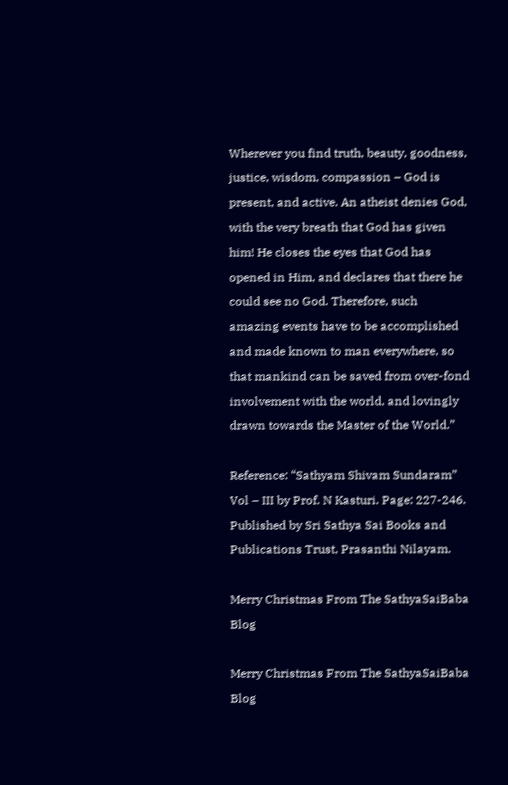Wherever you find truth, beauty, goodness, justice, wisdom, compassion – God is present, and active. An atheist denies God, with the very breath that God has given him! He closes the eyes that God has opened in Him, and declares that there he could see no God. Therefore, such amazing events have to be accomplished and made known to man everywhere, so that mankind can be saved from over-fond involvement with the world, and lovingly drawn towards the Master of the World.”

Reference: “Sathyam Shivam Sundaram” Vol – III by Prof. N Kasturi. Page: 227-246. Published by Sri Sathya Sai Books and Publications Trust, Prasanthi Nilayam.

Merry Christmas From The SathyaSaiBaba Blog

Merry Christmas From The SathyaSaiBaba Blog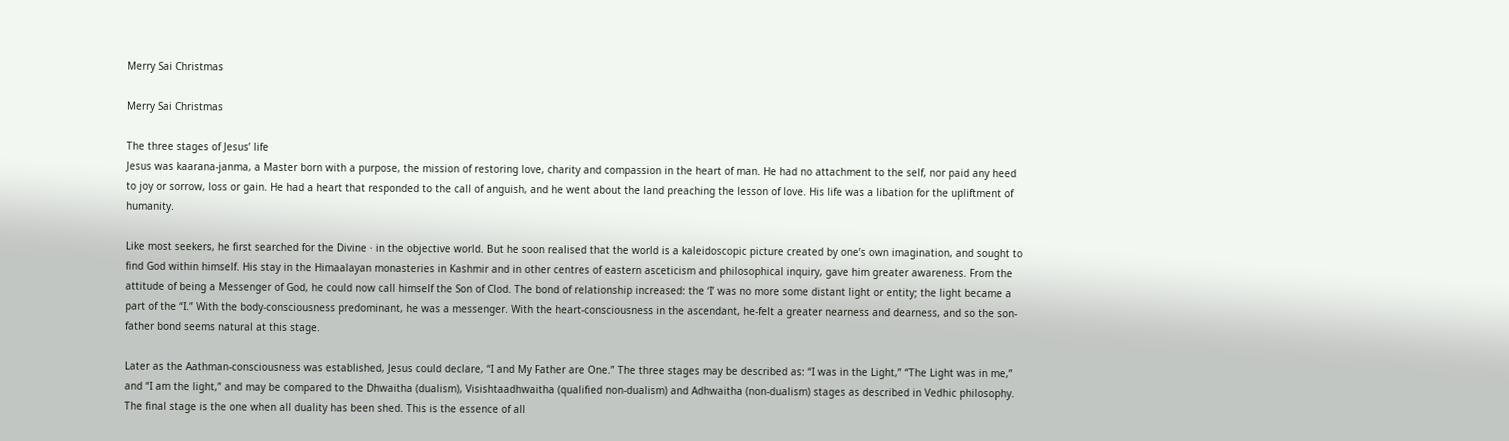Merry Sai Christmas

Merry Sai Christmas

The three stages of Jesus’ life
Jesus was kaarana-janma, a Master born with a purpose, the mission of restoring love, charity and compassion in the heart of man. He had no attachment to the self, nor paid any heed to joy or sorrow, loss or gain. He had a heart that responded to the call of anguish, and he went about the land preaching the lesson of love. His life was a libation for the upliftment of humanity.

Like most seekers, he first searched for the Divine · in the objective world. But he soon realised that the world is a kaleidoscopic picture created by one’s own imagination, and sought to find God within himself. His stay in the Himaalayan monasteries in Kashmir and in other centres of eastern asceticism and philosophical inquiry, gave him greater awareness. From the attitude of being a Messenger of God, he could now call himself the Son of Clod. The bond of relationship increased: the ‘I’ was no more some distant light or entity; the light became a part of the “I.” With the body-consciousness predominant, he was a messenger. With the heart-consciousness in the ascendant, he-felt a greater nearness and dearness, and so the son-father bond seems natural at this stage.

Later as the Aathman-consciousness was established, Jesus could declare, “I and My Father are One.” The three stages may be described as: “I was in the Light,” “The Light was in me,” and “I am the light,” and may be compared to the Dhwaitha (dualism), Visishtaadhwaitha (qualified non-dualism) and Adhwaitha (non-dualism) stages as described in Vedhic philosophy. The final stage is the one when all duality has been shed. This is the essence of all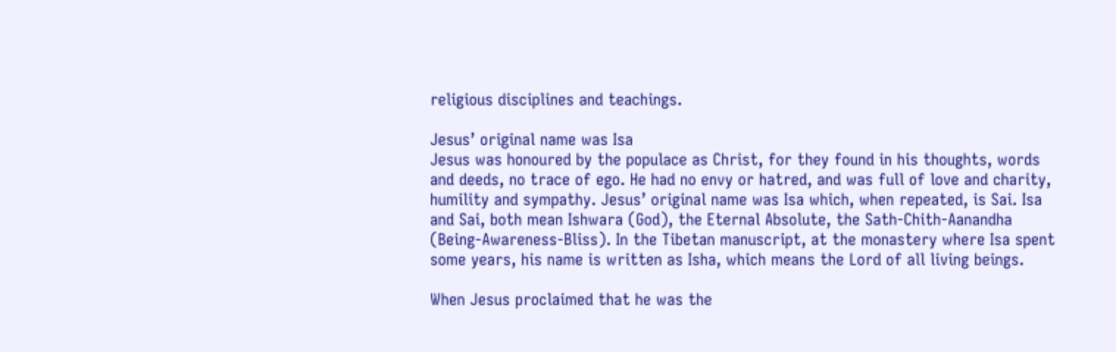religious disciplines and teachings.

Jesus’ original name was Isa
Jesus was honoured by the populace as Christ, for they found in his thoughts, words and deeds, no trace of ego. He had no envy or hatred, and was full of love and charity, humility and sympathy. Jesus’ original name was Isa which, when repeated, is Sai. Isa and Sai, both mean Ishwara (God), the Eternal Absolute, the Sath-Chith-Aanandha (Being-Awareness-Bliss). In the Tibetan manuscript, at the monastery where Isa spent some years, his name is written as Isha, which means the Lord of all living beings.

When Jesus proclaimed that he was the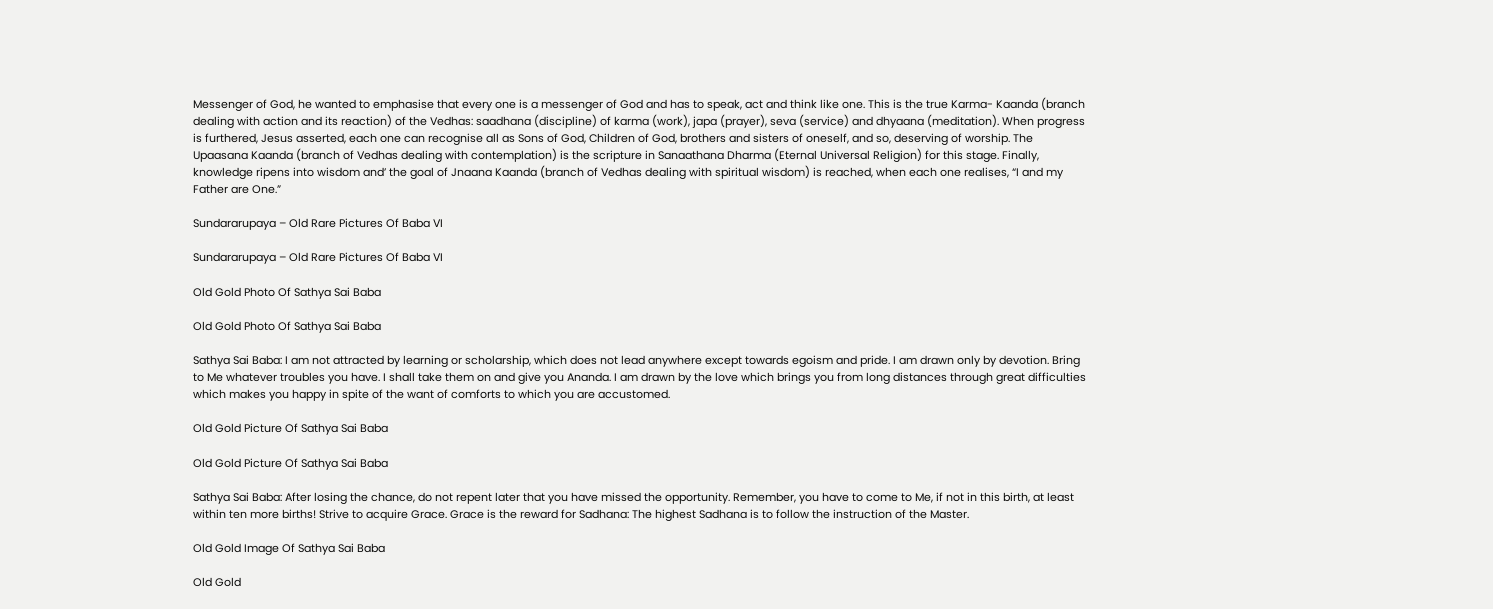Messenger of God, he wanted to emphasise that every one is a messenger of God and has to speak, act and think like one. This is the true Karma- Kaanda (branch dealing with action and its reaction) of the Vedhas: saadhana (discipline) of karma (work), japa (prayer), seva (service) and dhyaana (meditation). When progress is furthered, Jesus asserted, each one can recognise all as Sons of God, Children of God, brothers and sisters of oneself, and so, deserving of worship. The Upaasana Kaanda (branch of Vedhas dealing with contemplation) is the scripture in Sanaathana Dharma (Eternal Universal Religion) for this stage. Finally, knowledge ripens into wisdom and’ the goal of Jnaana Kaanda (branch of Vedhas dealing with spiritual wisdom) is reached, when each one realises, “I and my Father are One.”

Sundararupaya – Old Rare Pictures Of Baba VI

Sundararupaya – Old Rare Pictures Of Baba VI

Old Gold Photo Of Sathya Sai Baba

Old Gold Photo Of Sathya Sai Baba

Sathya Sai Baba: I am not attracted by learning or scholarship, which does not lead anywhere except towards egoism and pride. I am drawn only by devotion. Bring to Me whatever troubles you have. I shall take them on and give you Ananda. I am drawn by the love which brings you from long distances through great difficulties which makes you happy in spite of the want of comforts to which you are accustomed.

Old Gold Picture Of Sathya Sai Baba

Old Gold Picture Of Sathya Sai Baba

Sathya Sai Baba: After losing the chance, do not repent later that you have missed the opportunity. Remember, you have to come to Me, if not in this birth, at least within ten more births! Strive to acquire Grace. Grace is the reward for Sadhana: The highest Sadhana is to follow the instruction of the Master.

Old Gold Image Of Sathya Sai Baba

Old Gold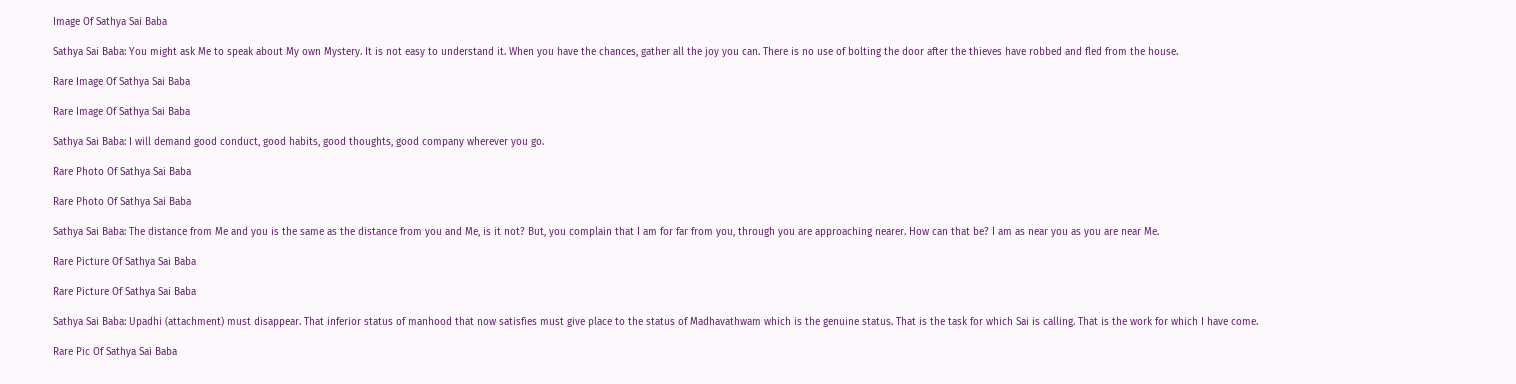Image Of Sathya Sai Baba

Sathya Sai Baba: You might ask Me to speak about My own Mystery. It is not easy to understand it. When you have the chances, gather all the joy you can. There is no use of bolting the door after the thieves have robbed and fled from the house.

Rare Image Of Sathya Sai Baba

Rare Image Of Sathya Sai Baba

Sathya Sai Baba: I will demand good conduct, good habits, good thoughts, good company wherever you go.

Rare Photo Of Sathya Sai Baba

Rare Photo Of Sathya Sai Baba

Sathya Sai Baba: The distance from Me and you is the same as the distance from you and Me, is it not? But, you complain that I am for far from you, through you are approaching nearer. How can that be? I am as near you as you are near Me.

Rare Picture Of Sathya Sai Baba

Rare Picture Of Sathya Sai Baba

Sathya Sai Baba: Upadhi (attachment) must disappear. That inferior status of manhood that now satisfies must give place to the status of Madhavathwam which is the genuine status. That is the task for which Sai is calling. That is the work for which I have come.

Rare Pic Of Sathya Sai Baba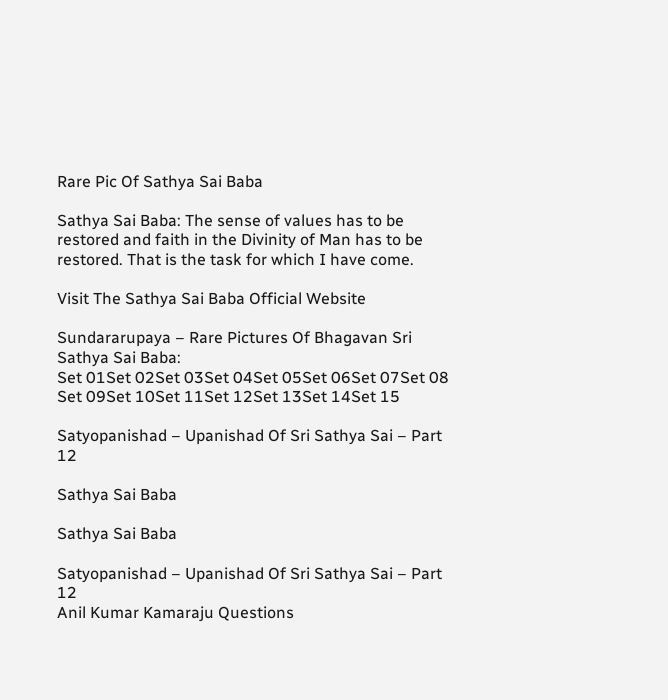Rare Pic Of Sathya Sai Baba

Sathya Sai Baba: The sense of values has to be restored and faith in the Divinity of Man has to be restored. That is the task for which I have come.

Visit The Sathya Sai Baba Official Website

Sundararupaya – Rare Pictures Of Bhagavan Sri Sathya Sai Baba:
Set 01Set 02Set 03Set 04Set 05Set 06Set 07Set 08
Set 09Set 10Set 11Set 12Set 13Set 14Set 15

Satyopanishad – Upanishad Of Sri Sathya Sai – Part 12

Sathya Sai Baba

Sathya Sai Baba

Satyopanishad – Upanishad Of Sri Sathya Sai – Part 12
Anil Kumar Kamaraju Questions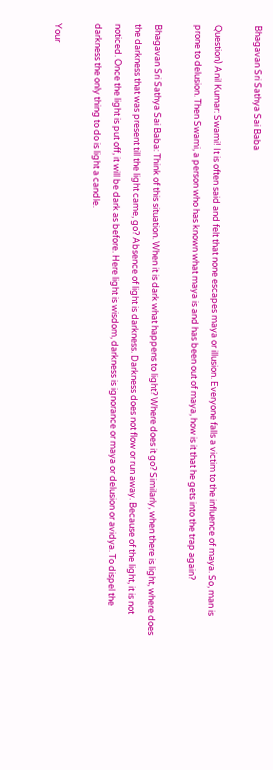Bhagavan Sri Sathya Sai Baba

Question) Anil Kumar: Swami! It is often said and felt that none escapes maya or illusion. Everyone falls a victim to the influence of maya. So, man is prone to delusion. Then Swami, a person who has known what maya is and has been out of maya, how is it that he gets into the trap again?

Bhagavan Sri Sathya Sai Baba: Think of this situation. When it is dark what happens to light? Where does it go? Similarly, when there is light, where does the darkness that was present till the light came, go? Absence of light is darkness. Darkness does not flow or run away. Because of the light, it is not noticed. Once the light is put off, it will be dark as before. Here light is wisdom, darkness is ignorance or maya or delusion or avidya. To dispel the darkness the only thing to do is light a candle.

Your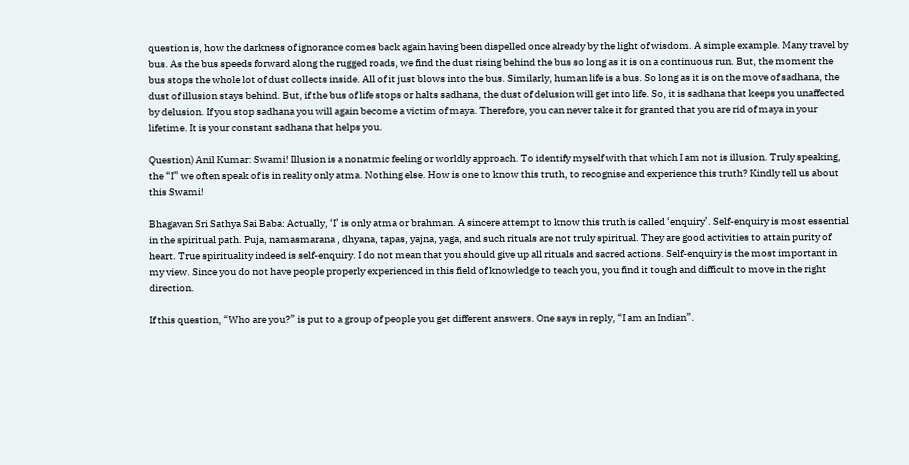question is, how the darkness of ignorance comes back again having been dispelled once already by the light of wisdom. A simple example. Many travel by bus. As the bus speeds forward along the rugged roads, we find the dust rising behind the bus so long as it is on a continuous run. But, the moment the bus stops the whole lot of dust collects inside. All of it just blows into the bus. Similarly, human life is a bus. So long as it is on the move of sadhana, the dust of illusion stays behind. But, if the bus of life stops or halts sadhana, the dust of delusion will get into life. So, it is sadhana that keeps you unaffected by delusion. If you stop sadhana you will again become a victim of maya. Therefore, you can never take it for granted that you are rid of maya in your lifetime. It is your constant sadhana that helps you.

Question) Anil Kumar: Swami! Illusion is a nonatmic feeling or worldly approach. To identify myself with that which I am not is illusion. Truly speaking, the “I” we often speak of is in reality only atma. Nothing else. How is one to know this truth, to recognise and experience this truth? Kindly tell us about this Swami!

Bhagavan Sri Sathya Sai Baba: Actually, ‘I’ is only atma or brahman. A sincere attempt to know this truth is called ‘enquiry’. Self-enquiry is most essential in the spiritual path. Puja, namasmarana , dhyana, tapas, yajna, yaga, and such rituals are not truly spiritual. They are good activities to attain purity of heart. True spirituality indeed is self-enquiry. I do not mean that you should give up all rituals and sacred actions. Self-enquiry is the most important in my view. Since you do not have people properly experienced in this field of knowledge to teach you, you find it tough and difficult to move in the right direction.

If this question, “Who are you?” is put to a group of people you get different answers. One says in reply, “I am an Indian”.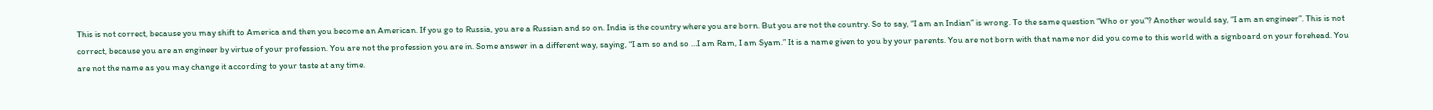This is not correct, because you may shift to America and then you become an American. If you go to Russia, you are a Russian and so on. India is the country where you are born. But you are not the country. So to say, “I am an Indian” is wrong. To the same question “Who or you”? Another would say, “I am an engineer”. This is not correct, because you are an engineer by virtue of your profession. You are not the profession you are in. Some answer in a different way, saying, “I am so and so …I am Ram, I am Syam.” It is a name given to you by your parents. You are not born with that name nor did you come to this world with a signboard on your forehead. You are not the name as you may change it according to your taste at any time.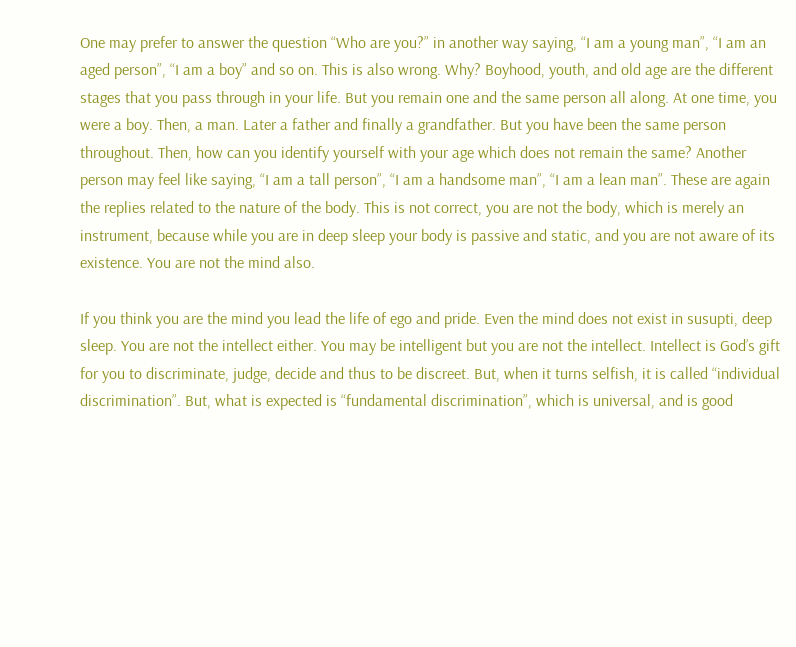One may prefer to answer the question “Who are you?” in another way saying, “I am a young man”, “I am an aged person”, “I am a boy” and so on. This is also wrong. Why? Boyhood, youth, and old age are the different stages that you pass through in your life. But you remain one and the same person all along. At one time, you were a boy. Then, a man. Later a father and finally a grandfather. But you have been the same person throughout. Then, how can you identify yourself with your age which does not remain the same? Another person may feel like saying, “I am a tall person”, “I am a handsome man”, “I am a lean man”. These are again the replies related to the nature of the body. This is not correct, you are not the body, which is merely an instrument, because while you are in deep sleep your body is passive and static, and you are not aware of its existence. You are not the mind also.

If you think you are the mind you lead the life of ego and pride. Even the mind does not exist in susupti, deep sleep. You are not the intellect either. You may be intelligent but you are not the intellect. Intellect is God’s gift for you to discriminate, judge, decide and thus to be discreet. But, when it turns selfish, it is called “individual discrimination”. But, what is expected is “fundamental discrimination”, which is universal, and is good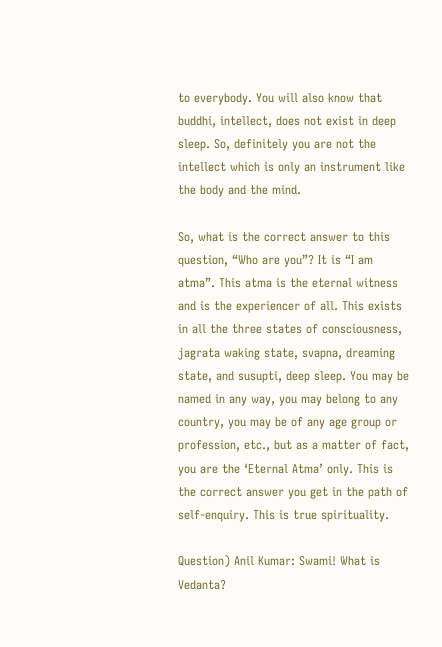to everybody. You will also know that buddhi, intellect, does not exist in deep sleep. So, definitely you are not the intellect which is only an instrument like the body and the mind.

So, what is the correct answer to this question, “Who are you”? It is “I am atma”. This atma is the eternal witness and is the experiencer of all. This exists in all the three states of consciousness, jagrata waking state, svapna, dreaming state, and susupti, deep sleep. You may be named in any way, you may belong to any country, you may be of any age group or profession, etc., but as a matter of fact, you are the ‘Eternal Atma’ only. This is the correct answer you get in the path of self-enquiry. This is true spirituality.

Question) Anil Kumar: Swami! What is Vedanta?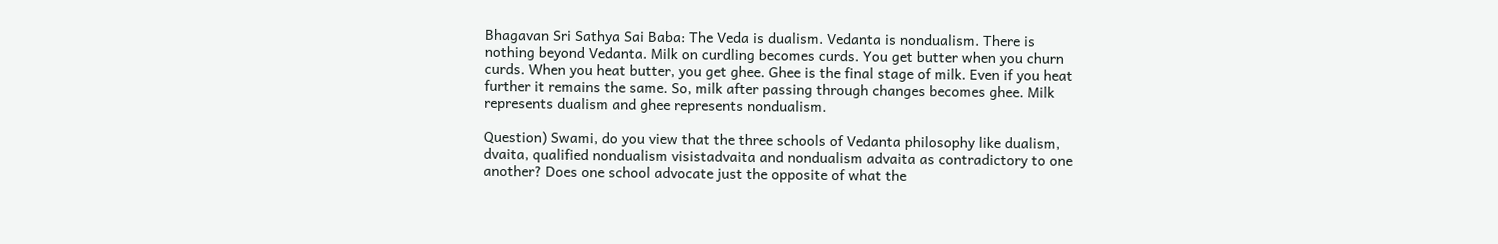Bhagavan Sri Sathya Sai Baba: The Veda is dualism. Vedanta is nondualism. There is nothing beyond Vedanta. Milk on curdling becomes curds. You get butter when you churn curds. When you heat butter, you get ghee. Ghee is the final stage of milk. Even if you heat further it remains the same. So, milk after passing through changes becomes ghee. Milk represents dualism and ghee represents nondualism.

Question) Swami, do you view that the three schools of Vedanta philosophy like dualism, dvaita, qualified nondualism visistadvaita and nondualism advaita as contradictory to one another? Does one school advocate just the opposite of what the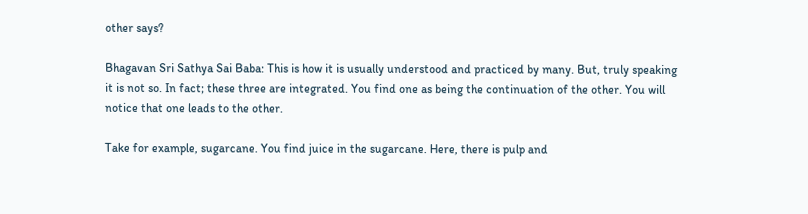other says?

Bhagavan Sri Sathya Sai Baba: This is how it is usually understood and practiced by many. But, truly speaking it is not so. In fact; these three are integrated. You find one as being the continuation of the other. You will notice that one leads to the other.

Take for example, sugarcane. You find juice in the sugarcane. Here, there is pulp and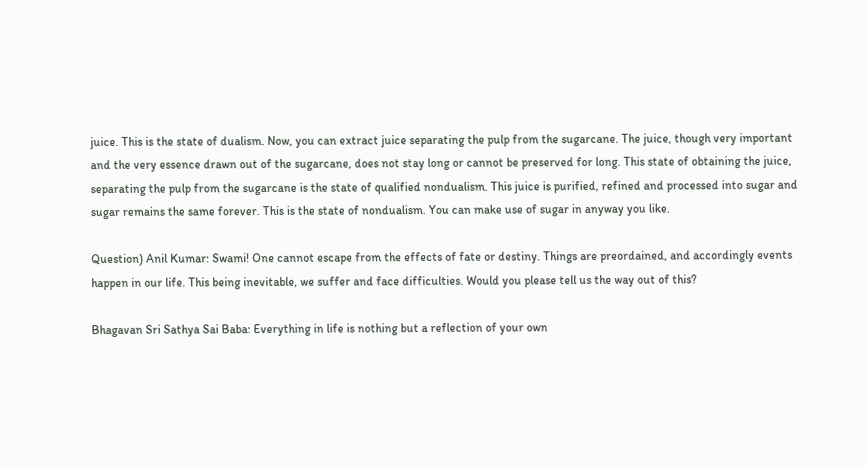juice. This is the state of dualism. Now, you can extract juice separating the pulp from the sugarcane. The juice, though very important and the very essence drawn out of the sugarcane, does not stay long or cannot be preserved for long. This state of obtaining the juice, separating the pulp from the sugarcane is the state of qualified nondualism. This juice is purified, refined and processed into sugar and sugar remains the same forever. This is the state of nondualism. You can make use of sugar in anyway you like.

Question) Anil Kumar: Swami! One cannot escape from the effects of fate or destiny. Things are preordained, and accordingly events happen in our life. This being inevitable, we suffer and face difficulties. Would you please tell us the way out of this?

Bhagavan Sri Sathya Sai Baba: Everything in life is nothing but a reflection of your own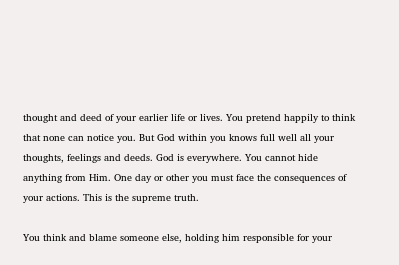thought and deed of your earlier life or lives. You pretend happily to think that none can notice you. But God within you knows full well all your thoughts, feelings and deeds. God is everywhere. You cannot hide anything from Him. One day or other you must face the consequences of your actions. This is the supreme truth.

You think and blame someone else, holding him responsible for your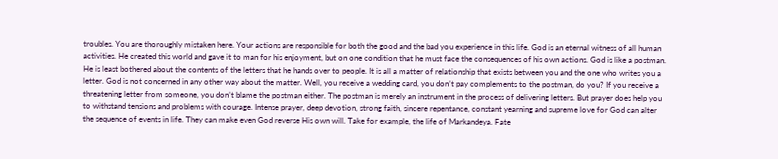troubles. You are thoroughly mistaken here. Your actions are responsible for both the good and the bad you experience in this life. God is an eternal witness of all human activities. He created this world and gave it to man for his enjoyment, but on one condition that he must face the consequences of his own actions. God is like a postman. He is least bothered about the contents of the letters that he hands over to people. It is all a matter of relationship that exists between you and the one who writes you a letter. God is not concerned in any other way about the matter. Well, you receive a wedding card, you don’t pay complements to the postman, do you? If you receive a threatening letter from someone, you don’t blame the postman either. The postman is merely an instrument in the process of delivering letters. But prayer does help you to withstand tensions and problems with courage. Intense prayer, deep devotion, strong faith, sincere repentance, constant yearning and supreme love for God can alter the sequence of events in life. They can make even God reverse His own will. Take for example, the life of Markandeya. Fate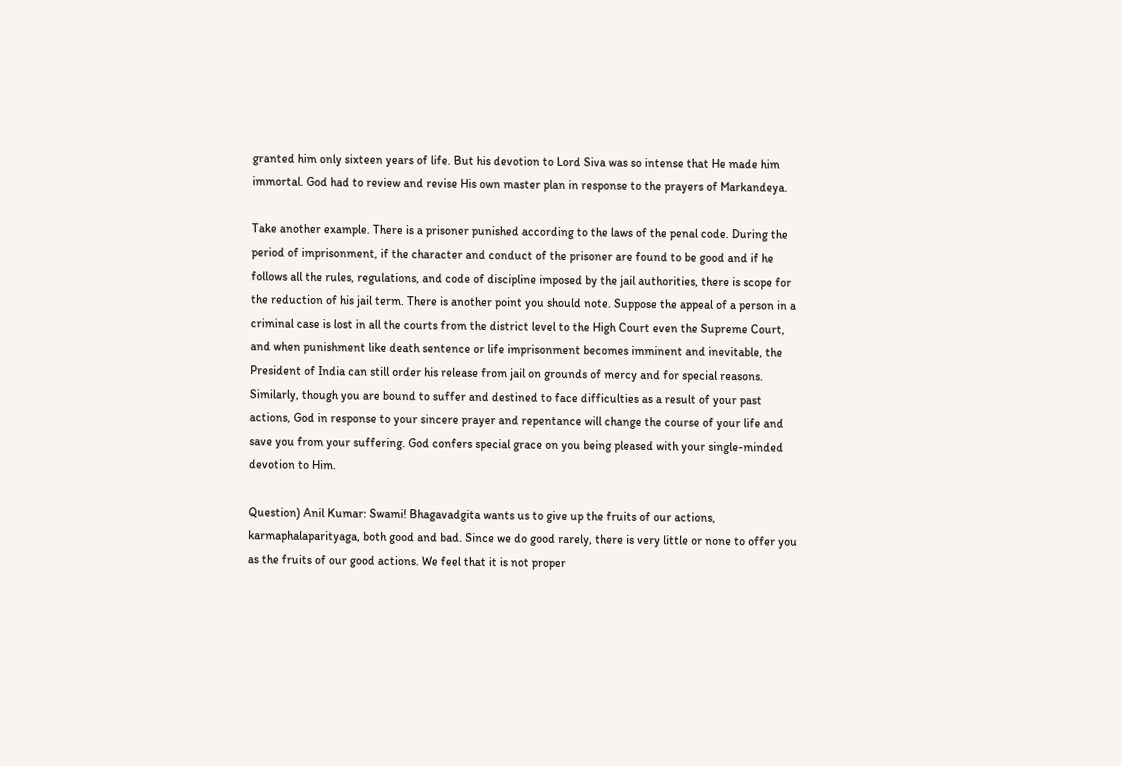granted him only sixteen years of life. But his devotion to Lord Siva was so intense that He made him immortal. God had to review and revise His own master plan in response to the prayers of Markandeya.

Take another example. There is a prisoner punished according to the laws of the penal code. During the period of imprisonment, if the character and conduct of the prisoner are found to be good and if he follows all the rules, regulations, and code of discipline imposed by the jail authorities, there is scope for the reduction of his jail term. There is another point you should note. Suppose the appeal of a person in a criminal case is lost in all the courts from the district level to the High Court even the Supreme Court, and when punishment like death sentence or life imprisonment becomes imminent and inevitable, the President of India can still order his release from jail on grounds of mercy and for special reasons. Similarly, though you are bound to suffer and destined to face difficulties as a result of your past actions, God in response to your sincere prayer and repentance will change the course of your life and save you from your suffering. God confers special grace on you being pleased with your single-minded devotion to Him.

Question) Anil Kumar: Swami! Bhagavadgita wants us to give up the fruits of our actions, karmaphalaparityaga, both good and bad. Since we do good rarely, there is very little or none to offer you as the fruits of our good actions. We feel that it is not proper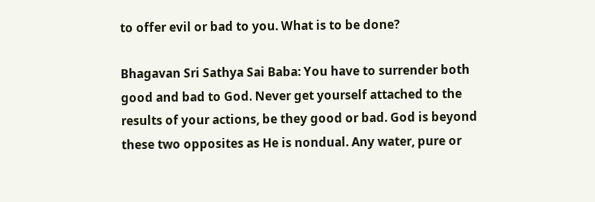to offer evil or bad to you. What is to be done?

Bhagavan Sri Sathya Sai Baba: You have to surrender both good and bad to God. Never get yourself attached to the results of your actions, be they good or bad. God is beyond these two opposites as He is nondual. Any water, pure or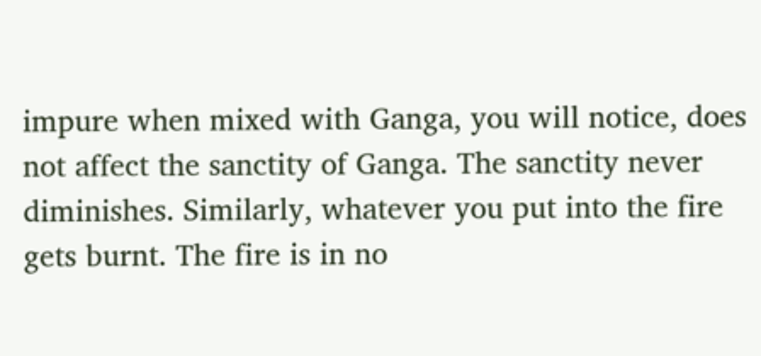impure when mixed with Ganga, you will notice, does not affect the sanctity of Ganga. The sanctity never diminishes. Similarly, whatever you put into the fire gets burnt. The fire is in no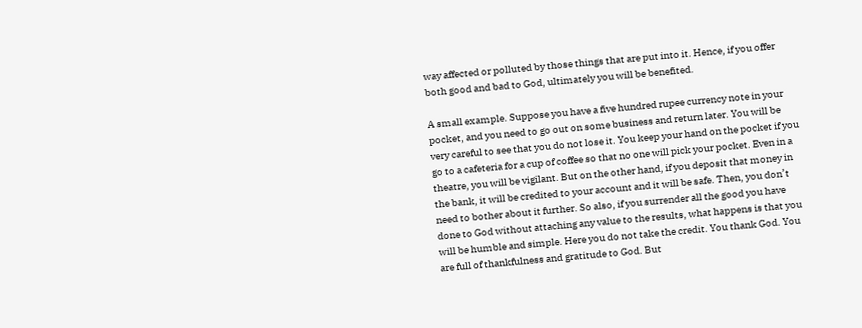way affected or polluted by those things that are put into it. Hence, if you offer both good and bad to God, ultimately you will be benefited.

A small example. Suppose you have a five hundred rupee currency note in your pocket, and you need to go out on some business and return later. You will be very careful to see that you do not lose it. You keep your hand on the pocket if you go to a cafeteria for a cup of coffee so that no one will pick your pocket. Even in a theatre, you will be vigilant. But on the other hand, if you deposit that money in the bank, it will be credited to your account and it will be safe. Then, you don’t need to bother about it further. So also, if you surrender all the good you have done to God without attaching any value to the results, what happens is that you will be humble and simple. Here you do not take the credit. You thank God. You are full of thankfulness and gratitude to God. But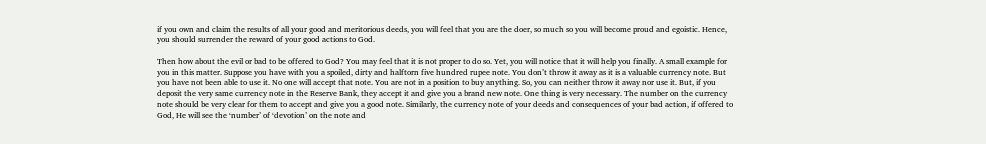if you own and claim the results of all your good and meritorious deeds, you will feel that you are the doer, so much so you will become proud and egoistic. Hence, you should surrender the reward of your good actions to God.

Then how about the evil or bad to be offered to God? You may feel that it is not proper to do so. Yet, you will notice that it will help you finally. A small example for you in this matter. Suppose you have with you a spoiled, dirty and halftorn five hundred rupee note. You don’t throw it away as it is a valuable currency note. But you have not been able to use it. No one will accept that note. You are not in a position to buy anything. So, you can neither throw it away nor use it. But, if you deposit the very same currency note in the Reserve Bank, they accept it and give you a brand new note. One thing is very necessary. The number on the currency note should be very clear for them to accept and give you a good note. Similarly, the currency note of your deeds and consequences of your bad action, if offered to God, He will see the ‘number’ of ‘devotion’ on the note and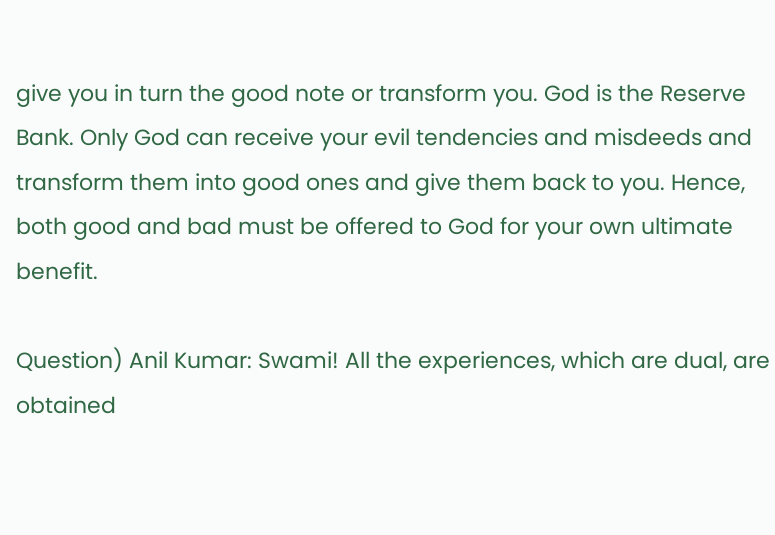give you in turn the good note or transform you. God is the Reserve Bank. Only God can receive your evil tendencies and misdeeds and transform them into good ones and give them back to you. Hence, both good and bad must be offered to God for your own ultimate benefit.

Question) Anil Kumar: Swami! All the experiences, which are dual, are obtained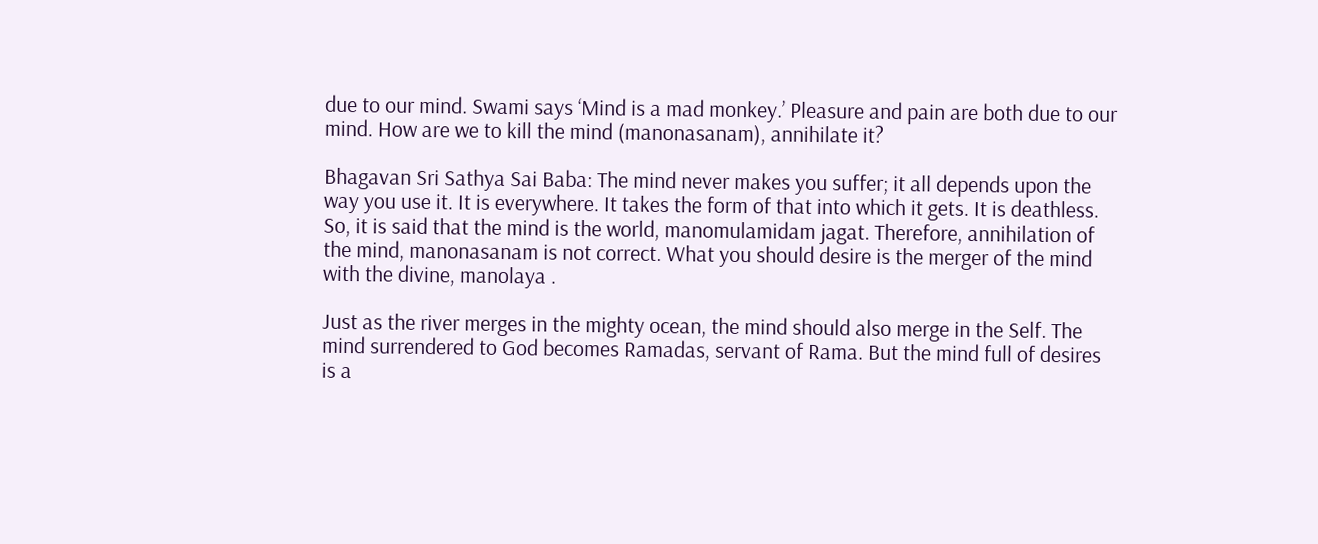due to our mind. Swami says ‘Mind is a mad monkey.’ Pleasure and pain are both due to our mind. How are we to kill the mind (manonasanam), annihilate it?

Bhagavan Sri Sathya Sai Baba: The mind never makes you suffer; it all depends upon the way you use it. It is everywhere. It takes the form of that into which it gets. It is deathless. So, it is said that the mind is the world, manomulamidam jagat. Therefore, annihilation of the mind, manonasanam is not correct. What you should desire is the merger of the mind with the divine, manolaya .

Just as the river merges in the mighty ocean, the mind should also merge in the Self. The mind surrendered to God becomes Ramadas, servant of Rama. But the mind full of desires is a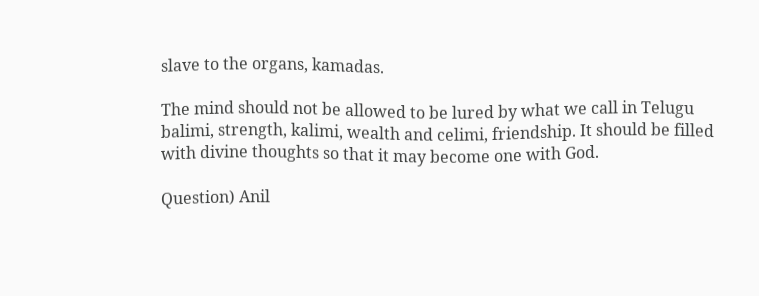slave to the organs, kamadas.

The mind should not be allowed to be lured by what we call in Telugu balimi, strength, kalimi, wealth and celimi, friendship. It should be filled with divine thoughts so that it may become one with God.

Question) Anil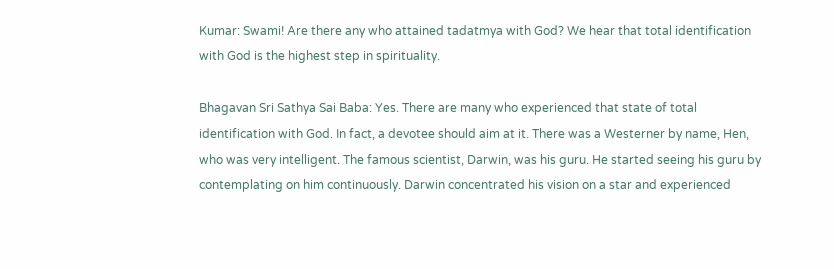Kumar: Swami! Are there any who attained tadatmya with God? We hear that total identification with God is the highest step in spirituality.

Bhagavan Sri Sathya Sai Baba: Yes. There are many who experienced that state of total identification with God. In fact, a devotee should aim at it. There was a Westerner by name, Hen, who was very intelligent. The famous scientist, Darwin, was his guru. He started seeing his guru by contemplating on him continuously. Darwin concentrated his vision on a star and experienced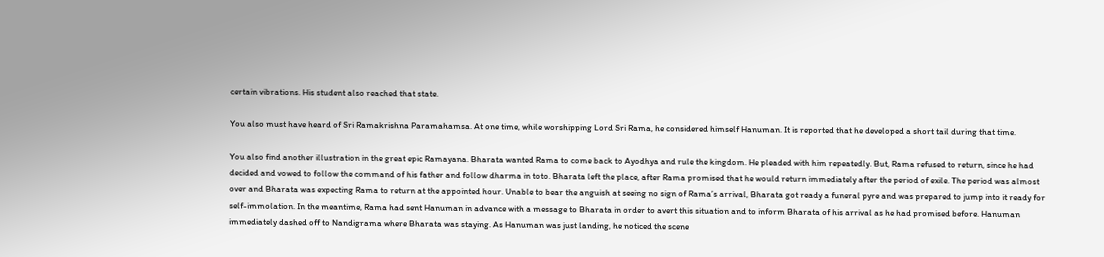certain vibrations. His student also reached that state.

You also must have heard of Sri Ramakrishna Paramahamsa. At one time, while worshipping Lord Sri Rama, he considered himself Hanuman. It is reported that he developed a short tail during that time.

You also find another illustration in the great epic Ramayana. Bharata wanted Rama to come back to Ayodhya and rule the kingdom. He pleaded with him repeatedly. But, Rama refused to return, since he had decided and vowed to follow the command of his father and follow dharma in toto. Bharata left the place, after Rama promised that he would return immediately after the period of exile. The period was almost over and Bharata was expecting Rama to return at the appointed hour. Unable to bear the anguish at seeing no sign of Rama’s arrival, Bharata got ready a funeral pyre and was prepared to jump into it ready for self-immolation. In the meantime, Rama had sent Hanuman in advance with a message to Bharata in order to avert this situation and to inform Bharata of his arrival as he had promised before. Hanuman immediately dashed off to Nandigrama where Bharata was staying. As Hanuman was just landing, he noticed the scene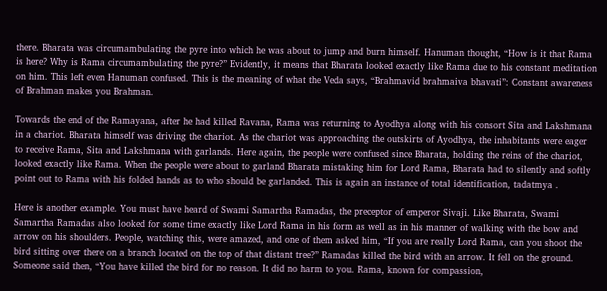there. Bharata was circumambulating the pyre into which he was about to jump and burn himself. Hanuman thought, “How is it that Rama is here? Why is Rama circumambulating the pyre?” Evidently, it means that Bharata looked exactly like Rama due to his constant meditation on him. This left even Hanuman confused. This is the meaning of what the Veda says, “Brahmavid brahmaiva bhavati”: Constant awareness of Brahman makes you Brahman.

Towards the end of the Ramayana, after he had killed Ravana, Rama was returning to Ayodhya along with his consort Sita and Lakshmana in a chariot. Bharata himself was driving the chariot. As the chariot was approaching the outskirts of Ayodhya, the inhabitants were eager to receive Rama, Sita and Lakshmana with garlands. Here again, the people were confused since Bharata, holding the reins of the chariot, looked exactly like Rama. When the people were about to garland Bharata mistaking him for Lord Rama, Bharata had to silently and softly point out to Rama with his folded hands as to who should be garlanded. This is again an instance of total identification, tadatmya .

Here is another example. You must have heard of Swami Samartha Ramadas, the preceptor of emperor Sivaji. Like Bharata, Swami Samartha Ramadas also looked for some time exactly like Lord Rama in his form as well as in his manner of walking with the bow and arrow on his shoulders. People, watching this, were amazed, and one of them asked him, “If you are really Lord Rama, can you shoot the bird sitting over there on a branch located on the top of that distant tree?” Ramadas killed the bird with an arrow. It fell on the ground. Someone said then, “You have killed the bird for no reason. It did no harm to you. Rama, known for compassion,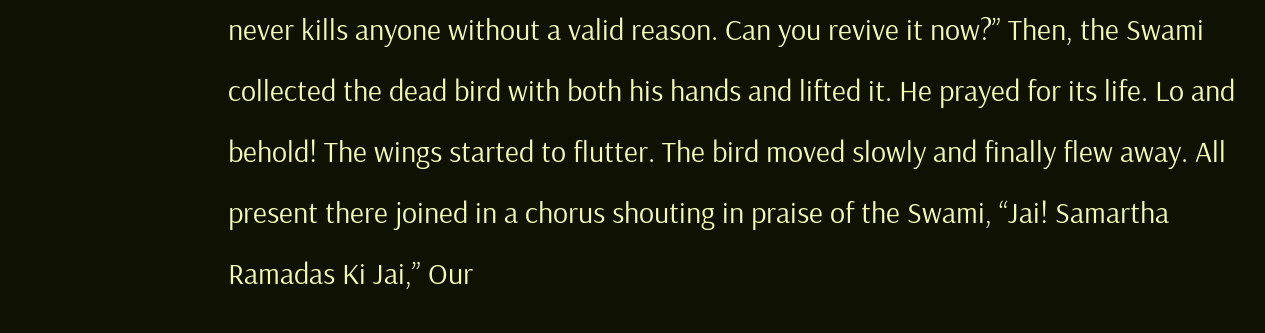never kills anyone without a valid reason. Can you revive it now?” Then, the Swami collected the dead bird with both his hands and lifted it. He prayed for its life. Lo and behold! The wings started to flutter. The bird moved slowly and finally flew away. All present there joined in a chorus shouting in praise of the Swami, “Jai! Samartha Ramadas Ki Jai,” Our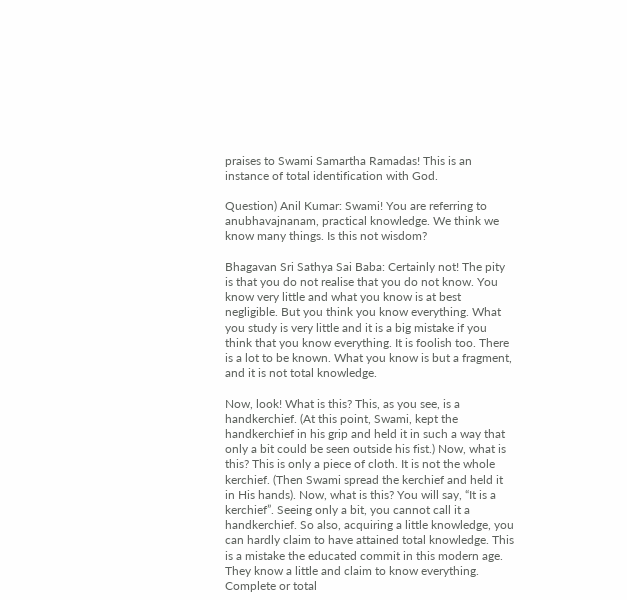praises to Swami Samartha Ramadas! This is an instance of total identification with God.

Question) Anil Kumar: Swami! You are referring to anubhavajnanam, practical knowledge. We think we know many things. Is this not wisdom?

Bhagavan Sri Sathya Sai Baba: Certainly not! The pity is that you do not realise that you do not know. You know very little and what you know is at best negligible. But you think you know everything. What you study is very little and it is a big mistake if you think that you know everything. It is foolish too. There is a lot to be known. What you know is but a fragment, and it is not total knowledge.

Now, look! What is this? This, as you see, is a handkerchief. (At this point, Swami, kept the handkerchief in his grip and held it in such a way that only a bit could be seen outside his fist.) Now, what is this? This is only a piece of cloth. It is not the whole kerchief. (Then Swami spread the kerchief and held it in His hands). Now, what is this? You will say, “It is a kerchief”. Seeing only a bit, you cannot call it a handkerchief. So also, acquiring a little knowledge, you can hardly claim to have attained total knowledge. This is a mistake the educated commit in this modern age. They know a little and claim to know everything. Complete or total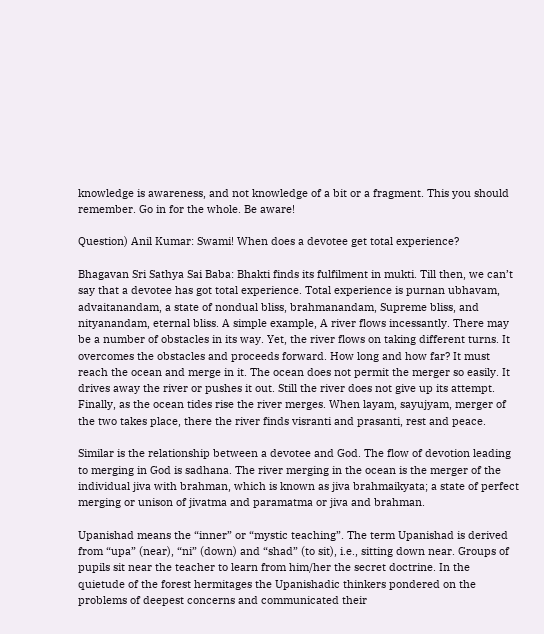knowledge is awareness, and not knowledge of a bit or a fragment. This you should remember. Go in for the whole. Be aware!

Question) Anil Kumar: Swami! When does a devotee get total experience?

Bhagavan Sri Sathya Sai Baba: Bhakti finds its fulfilment in mukti. Till then, we can’t say that a devotee has got total experience. Total experience is purnan ubhavam, advaitanandam, a state of nondual bliss, brahmanandam, Supreme bliss, and nityanandam, eternal bliss. A simple example, A river flows incessantly. There may be a number of obstacles in its way. Yet, the river flows on taking different turns. It overcomes the obstacles and proceeds forward. How long and how far? It must reach the ocean and merge in it. The ocean does not permit the merger so easily. It drives away the river or pushes it out. Still the river does not give up its attempt. Finally, as the ocean tides rise the river merges. When layam, sayujyam, merger of the two takes place, there the river finds visranti and prasanti, rest and peace.

Similar is the relationship between a devotee and God. The flow of devotion leading to merging in God is sadhana. The river merging in the ocean is the merger of the individual jiva with brahman, which is known as jiva brahmaikyata; a state of perfect merging or unison of jivatma and paramatma or jiva and brahman.

Upanishad means the “inner” or “mystic teaching”. The term Upanishad is derived from “upa” (near), “ni” (down) and “shad” (to sit), i.e., sitting down near. Groups of pupils sit near the teacher to learn from him/her the secret doctrine. In the quietude of the forest hermitages the Upanishadic thinkers pondered on the problems of deepest concerns and communicated their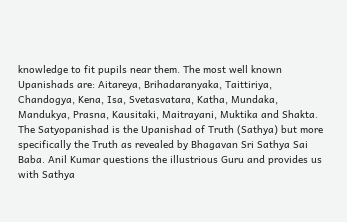knowledge to fit pupils near them. The most well known Upanishads are: Aitareya, Brihadaranyaka, Taittiriya, Chandogya, Kena, Isa, Svetasvatara, Katha, Mundaka, Mandukya, Prasna, Kausitaki, Maitrayani, Muktika and Shakta. The Satyopanishad is the Upanishad of Truth (Sathya) but more specifically the Truth as revealed by Bhagavan Sri Sathya Sai Baba. Anil Kumar questions the illustrious Guru and provides us with Sathya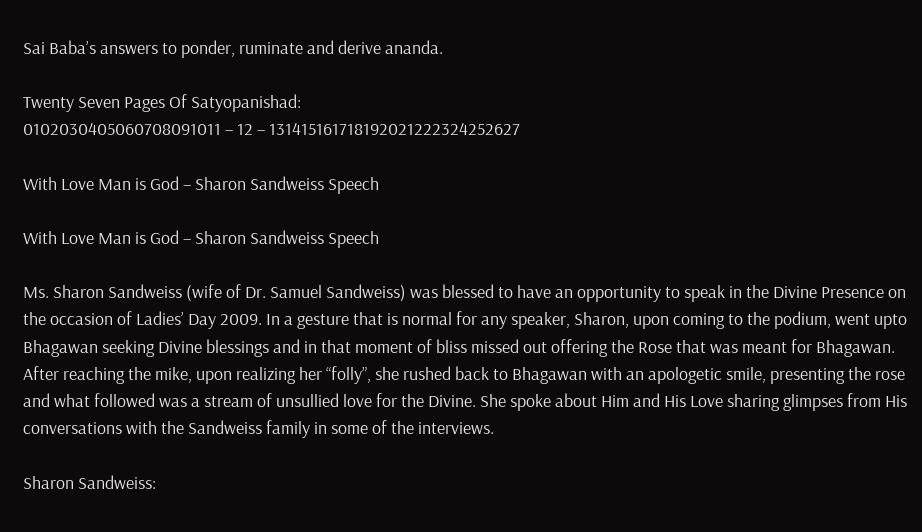Sai Baba’s answers to ponder, ruminate and derive ananda.

Twenty Seven Pages Of Satyopanishad:
0102030405060708091011 – 12 – 131415161718192021222324252627

With Love Man is God – Sharon Sandweiss Speech

With Love Man is God – Sharon Sandweiss Speech

Ms. Sharon Sandweiss (wife of Dr. Samuel Sandweiss) was blessed to have an opportunity to speak in the Divine Presence on the occasion of Ladies’ Day 2009. In a gesture that is normal for any speaker, Sharon, upon coming to the podium, went upto Bhagawan seeking Divine blessings and in that moment of bliss missed out offering the Rose that was meant for Bhagawan. After reaching the mike, upon realizing her “folly”, she rushed back to Bhagawan with an apologetic smile, presenting the rose and what followed was a stream of unsullied love for the Divine. She spoke about Him and His Love sharing glimpses from His conversations with the Sandweiss family in some of the interviews.

Sharon Sandweiss: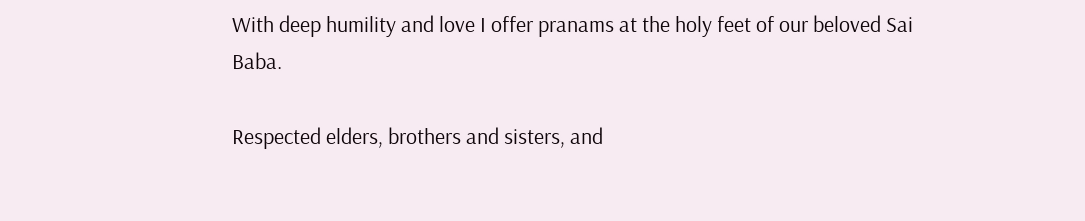With deep humility and love I offer pranams at the holy feet of our beloved Sai Baba.

Respected elders, brothers and sisters, and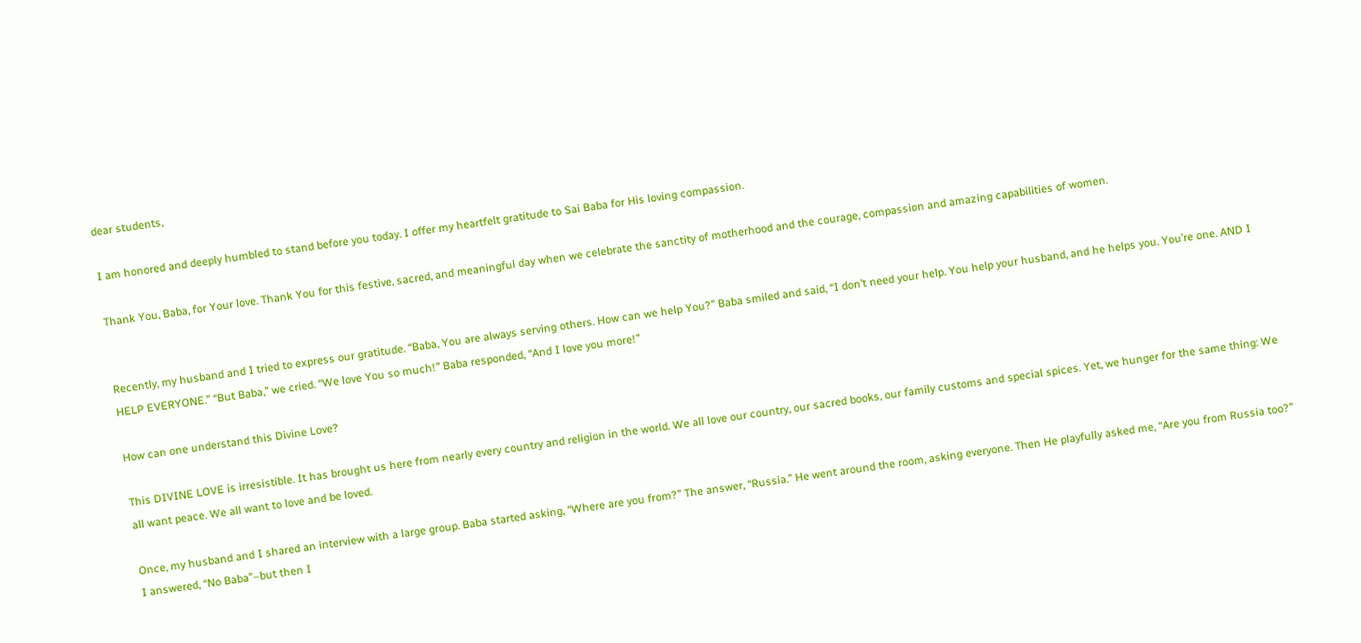dear students,

I am honored and deeply humbled to stand before you today. I offer my heartfelt gratitude to Sai Baba for His loving compassion.

Thank You, Baba, for Your love. Thank You for this festive, sacred, and meaningful day when we celebrate the sanctity of motherhood and the courage, compassion and amazing capabilities of women.


Recently, my husband and I tried to express our gratitude. “Baba, You are always serving others. How can we help You?” Baba smiled and said, “I don’t need your help. You help your husband, and he helps you. You’re one. AND I HELP EVERYONE.” “But Baba,” we cried. “We love You so much!” Baba responded, “And I love you more!”

How can one understand this Divine Love?

This DIVINE LOVE is irresistible. It has brought us here from nearly every country and religion in the world. We all love our country, our sacred books, our family customs and special spices. Yet, we hunger for the same thing: We all want peace. We all want to love and be loved.

Once, my husband and I shared an interview with a large group. Baba started asking, “Where are you from?” The answer, “Russia.” He went around the room, asking everyone. Then He playfully asked me, “Are you from Russia too?” I answered, “No Baba”–but then I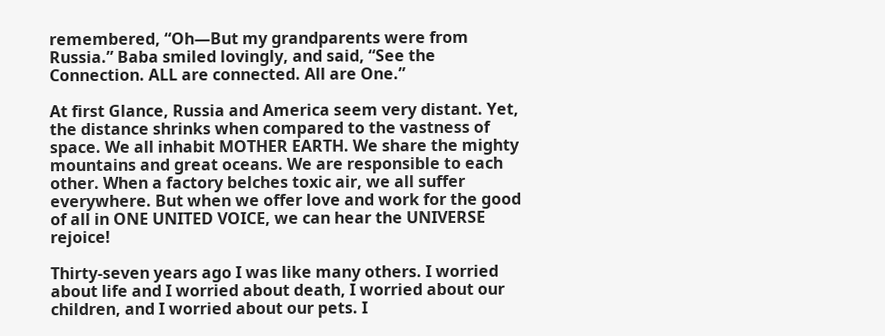remembered, “Oh—But my grandparents were from Russia.” Baba smiled lovingly, and said, “See the Connection. ALL are connected. All are One.”

At first Glance, Russia and America seem very distant. Yet, the distance shrinks when compared to the vastness of space. We all inhabit MOTHER EARTH. We share the mighty mountains and great oceans. We are responsible to each other. When a factory belches toxic air, we all suffer everywhere. But when we offer love and work for the good of all in ONE UNITED VOICE, we can hear the UNIVERSE rejoice!

Thirty-seven years ago I was like many others. I worried about life and I worried about death, I worried about our children, and I worried about our pets. I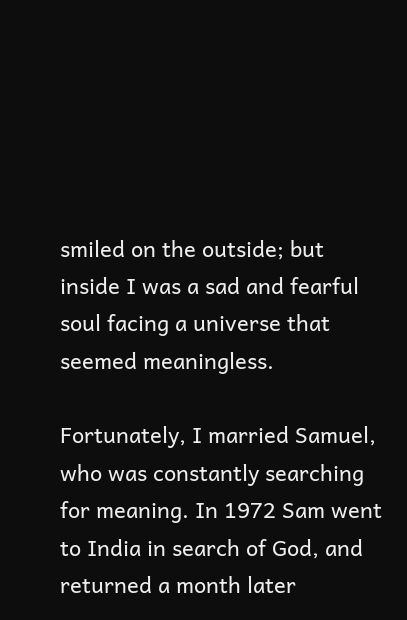smiled on the outside; but inside I was a sad and fearful soul facing a universe that seemed meaningless.

Fortunately, I married Samuel, who was constantly searching for meaning. In 1972 Sam went to India in search of God, and returned a month later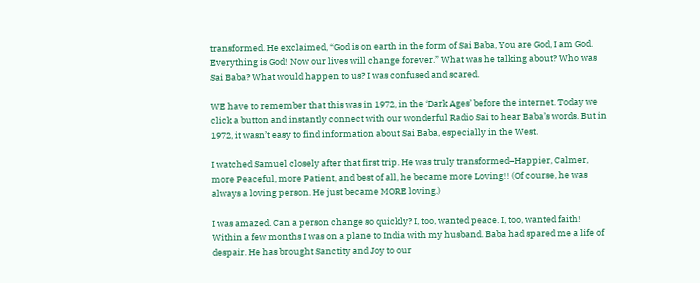transformed. He exclaimed, “God is on earth in the form of Sai Baba, You are God, I am God. Everything is God! Now our lives will change forever.” What was he talking about? Who was Sai Baba? What would happen to us? I was confused and scared.

WE have to remember that this was in 1972, in the ‘Dark Ages’ before the internet. Today we click a button and instantly connect with our wonderful Radio Sai to hear Baba’s words. But in 1972, it wasn’t easy to find information about Sai Baba, especially in the West.

I watched Samuel closely after that first trip. He was truly transformed–Happier, Calmer, more Peaceful, more Patient, and best of all, he became more Loving!! (Of course, he was always a loving person. He just became MORE loving.)

I was amazed. Can a person change so quickly? I, too, wanted peace. I, too, wanted faith! Within a few months I was on a plane to India with my husband. Baba had spared me a life of despair. He has brought Sanctity and Joy to our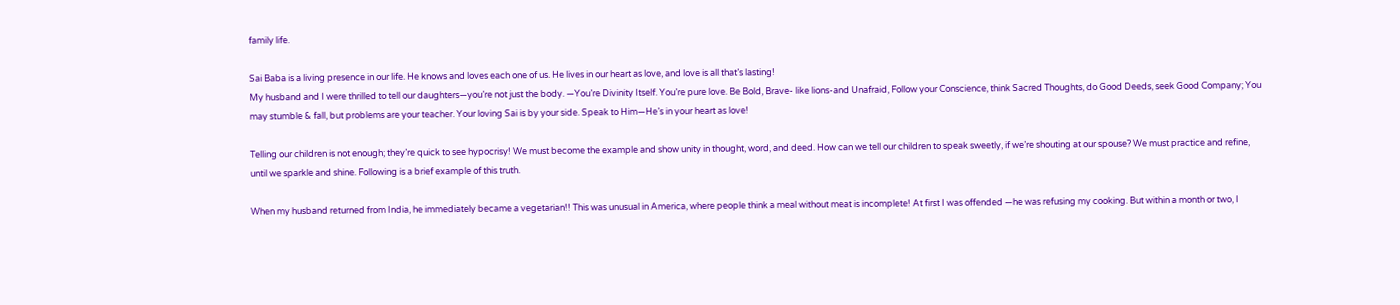family life.

Sai Baba is a living presence in our life. He knows and loves each one of us. He lives in our heart as love, and love is all that’s lasting!
My husband and I were thrilled to tell our daughters—you’re not just the body. —You’re Divinity Itself. You’re pure love. Be Bold, Brave- like lions-and Unafraid, Follow your Conscience, think Sacred Thoughts, do Good Deeds, seek Good Company; You may stumble & fall, but problems are your teacher. Your loving Sai is by your side. Speak to Him—He’s in your heart as love!

Telling our children is not enough; they’re quick to see hypocrisy! We must become the example and show unity in thought, word, and deed. How can we tell our children to speak sweetly, if we’re shouting at our spouse? We must practice and refine, until we sparkle and shine. Following is a brief example of this truth.

When my husband returned from India, he immediately became a vegetarian!! This was unusual in America, where people think a meal without meat is incomplete! At first I was offended —he was refusing my cooking. But within a month or two, I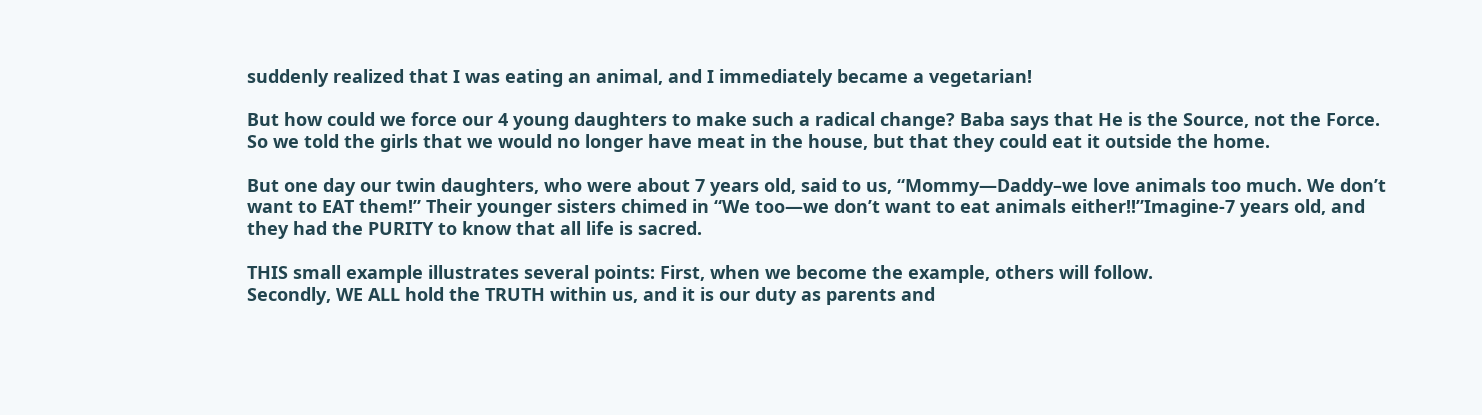suddenly realized that I was eating an animal, and I immediately became a vegetarian!

But how could we force our 4 young daughters to make such a radical change? Baba says that He is the Source, not the Force. So we told the girls that we would no longer have meat in the house, but that they could eat it outside the home.

But one day our twin daughters, who were about 7 years old, said to us, “Mommy—Daddy–we love animals too much. We don’t want to EAT them!” Their younger sisters chimed in “We too—we don’t want to eat animals either!!”Imagine-7 years old, and they had the PURITY to know that all life is sacred.

THIS small example illustrates several points: First, when we become the example, others will follow.
Secondly, WE ALL hold the TRUTH within us, and it is our duty as parents and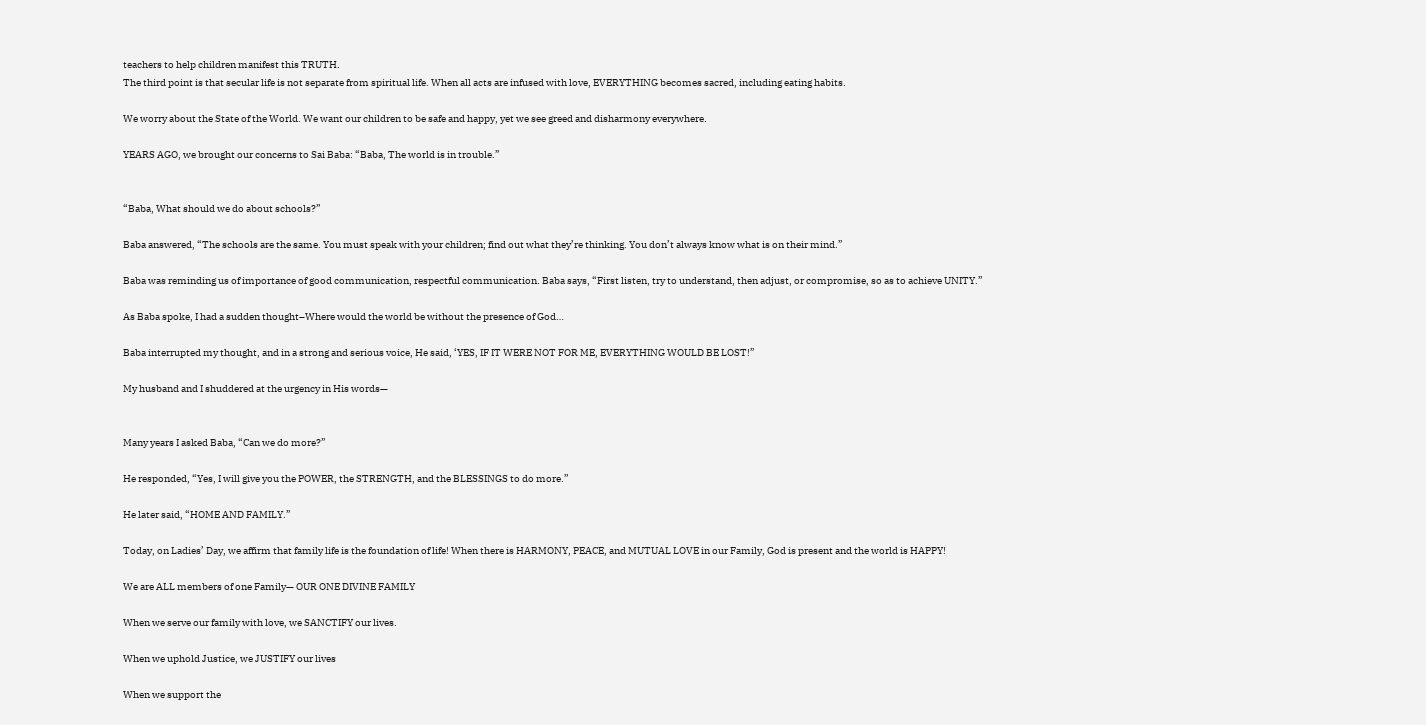teachers to help children manifest this TRUTH.
The third point is that secular life is not separate from spiritual life. When all acts are infused with love, EVERYTHING becomes sacred, including eating habits.

We worry about the State of the World. We want our children to be safe and happy, yet we see greed and disharmony everywhere.

YEARS AGO, we brought our concerns to Sai Baba: “Baba, The world is in trouble.”


“Baba, What should we do about schools?”

Baba answered, “The schools are the same. You must speak with your children; find out what they’re thinking. You don’t always know what is on their mind.”

Baba was reminding us of importance of good communication, respectful communication. Baba says, “First listen, try to understand, then adjust, or compromise, so as to achieve UNITY.”

As Baba spoke, I had a sudden thought–Where would the world be without the presence of God…

Baba interrupted my thought, and in a strong and serious voice, He said, ‘YES, IF IT WERE NOT FOR ME, EVERYTHING WOULD BE LOST!”

My husband and I shuddered at the urgency in His words—


Many years I asked Baba, “Can we do more?”

He responded, “Yes, I will give you the POWER, the STRENGTH, and the BLESSINGS to do more.”

He later said, “HOME AND FAMILY.”

Today, on Ladies’ Day, we affirm that family life is the foundation of life! When there is HARMONY, PEACE, and MUTUAL LOVE in our Family, God is present and the world is HAPPY!

We are ALL members of one Family— OUR ONE DIVINE FAMILY

When we serve our family with love, we SANCTIFY our lives.

When we uphold Justice, we JUSTIFY our lives

When we support the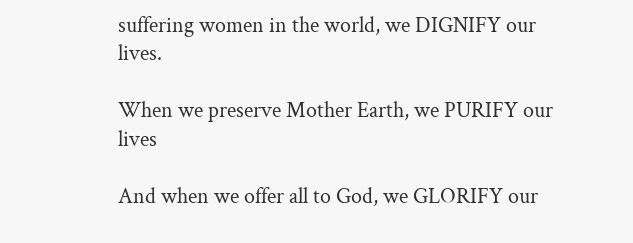suffering women in the world, we DIGNIFY our lives.

When we preserve Mother Earth, we PURIFY our lives

And when we offer all to God, we GLORIFY our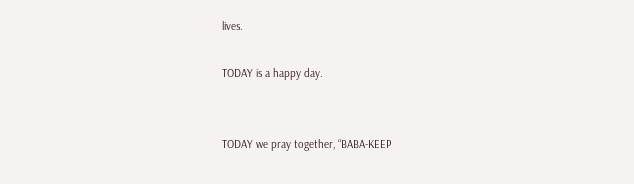lives.

TODAY is a happy day.


TODAY we pray together, “BABA-KEEP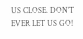US CLOSE. DON’T EVER LET US GO!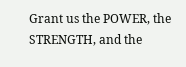Grant us the POWER, the STRENGTH, and the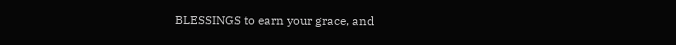BLESSINGS to earn your grace, and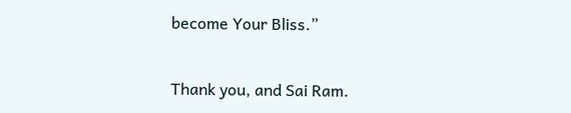become Your Bliss.”


Thank you, and Sai Ram.